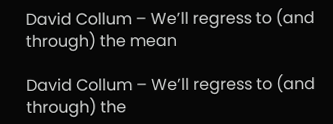David Collum – We’ll regress to (and through) the mean

David Collum – We’ll regress to (and through) the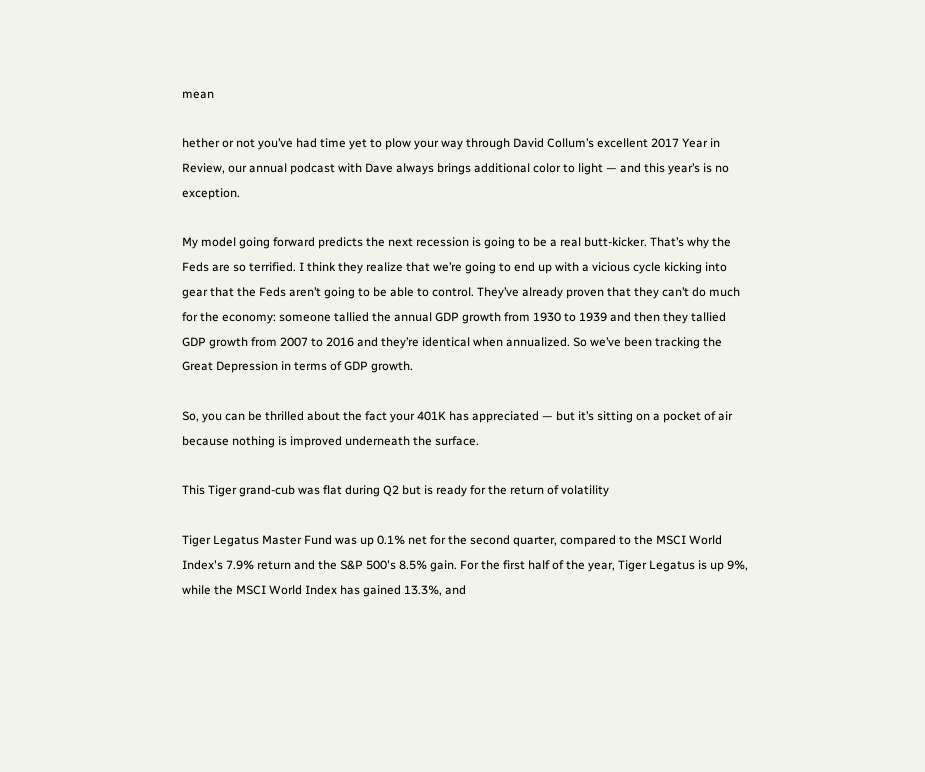mean

hether or not you’ve had time yet to plow your way through David Collum’s excellent 2017 Year in Review, our annual podcast with Dave always brings additional color to light — and this year’s is no exception.

My model going forward predicts the next recession is going to be a real butt-kicker. That’s why the Feds are so terrified. I think they realize that we’re going to end up with a vicious cycle kicking into gear that the Feds aren’t going to be able to control. They’ve already proven that they can’t do much for the economy: someone tallied the annual GDP growth from 1930 to 1939 and then they tallied GDP growth from 2007 to 2016 and they’re identical when annualized. So we’ve been tracking the Great Depression in terms of GDP growth.

So, you can be thrilled about the fact your 401K has appreciated — but it’s sitting on a pocket of air because nothing is improved underneath the surface.

This Tiger grand-cub was flat during Q2 but is ready for the return of volatility

Tiger Legatus Master Fund was up 0.1% net for the second quarter, compared to the MSCI World Index's 7.9% return and the S&P 500's 8.5% gain. For the first half of the year, Tiger Legatus is up 9%, while the MSCI World Index has gained 13.3%, and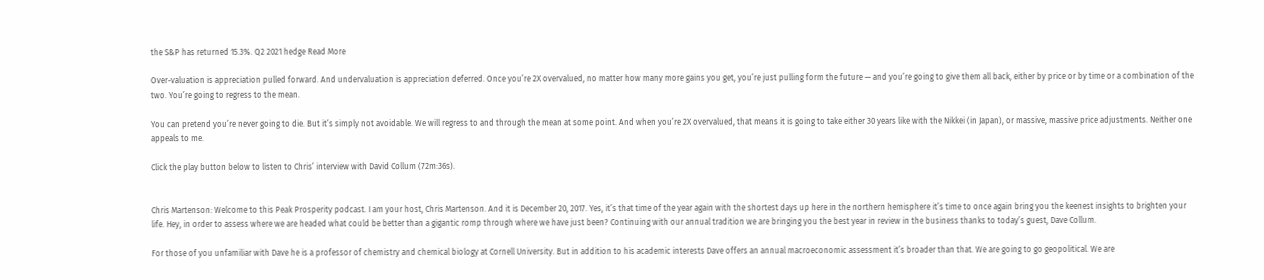the S&P has returned 15.3%. Q2 2021 hedge Read More

Over-valuation is appreciation pulled forward. And undervaluation is appreciation deferred. Once you’re 2X overvalued, no matter how many more gains you get, you’re just pulling form the future — and you’re going to give them all back, either by price or by time or a combination of the two. You’re going to regress to the mean.

You can pretend you’re never going to die. But it’s simply not avoidable. We will regress to and through the mean at some point. And when you’re 2X overvalued, that means it is going to take either 30 years like with the Nikkei (in Japan), or massive, massive price adjustments. Neither one appeals to me.

Click the play button below to listen to Chris’ interview with David Collum (72m:36s).


Chris Martenson: Welcome to this Peak Prosperity podcast. I am your host, Chris Martenson. And it is December 20, 2017. Yes, it’s that time of the year again with the shortest days up here in the northern hemisphere it’s time to once again bring you the keenest insights to brighten your life. Hey, in order to assess where we are headed what could be better than a gigantic romp through where we have just been? Continuing with our annual tradition we are bringing you the best year in review in the business thanks to today’s guest, Dave Collum.

For those of you unfamiliar with Dave he is a professor of chemistry and chemical biology at Cornell University. But in addition to his academic interests Dave offers an annual macroeconomic assessment it’s broader than that. We are going to go geopolitical. We are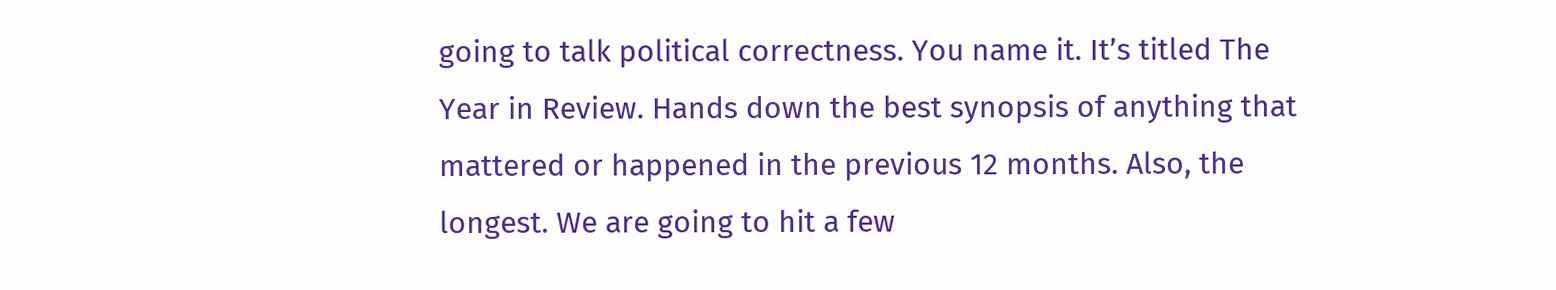going to talk political correctness. You name it. It’s titled The Year in Review. Hands down the best synopsis of anything that mattered or happened in the previous 12 months. Also, the longest. We are going to hit a few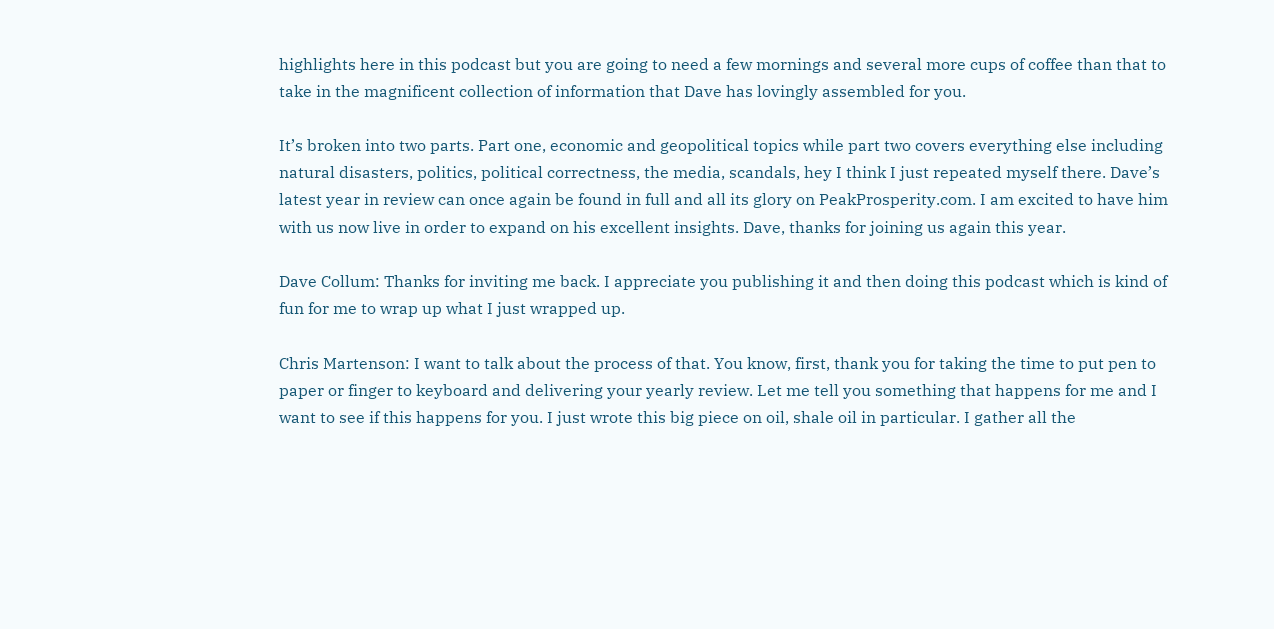highlights here in this podcast but you are going to need a few mornings and several more cups of coffee than that to take in the magnificent collection of information that Dave has lovingly assembled for you.

It’s broken into two parts. Part one, economic and geopolitical topics while part two covers everything else including natural disasters, politics, political correctness, the media, scandals, hey I think I just repeated myself there. Dave’s latest year in review can once again be found in full and all its glory on PeakProsperity.com. I am excited to have him with us now live in order to expand on his excellent insights. Dave, thanks for joining us again this year.

Dave Collum: Thanks for inviting me back. I appreciate you publishing it and then doing this podcast which is kind of fun for me to wrap up what I just wrapped up.

Chris Martenson: I want to talk about the process of that. You know, first, thank you for taking the time to put pen to paper or finger to keyboard and delivering your yearly review. Let me tell you something that happens for me and I want to see if this happens for you. I just wrote this big piece on oil, shale oil in particular. I gather all the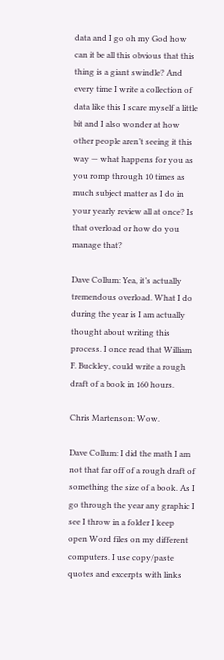data and I go oh my God how can it be all this obvious that this thing is a giant swindle? And every time I write a collection of data like this I scare myself a little bit and I also wonder at how other people aren’t seeing it this way — what happens for you as you romp through 10 times as much subject matter as I do in your yearly review all at once? Is that overload or how do you manage that?

Dave Collum: Yea, it’s actually tremendous overload. What I do during the year is I am actually thought about writing this process. I once read that William F. Buckley, could write a rough draft of a book in 160 hours.

Chris Martenson: Wow.

Dave Collum: I did the math I am not that far off of a rough draft of something the size of a book. As I go through the year any graphic I see I throw in a folder I keep open Word files on my different computers. I use copy/paste quotes and excerpts with links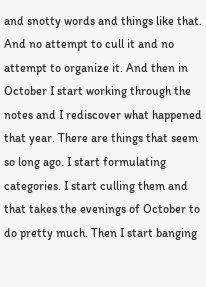and snotty words and things like that. And no attempt to cull it and no attempt to organize it. And then in October I start working through the notes and I rediscover what happened that year. There are things that seem so long ago. I start formulating categories. I start culling them and that takes the evenings of October to do pretty much. Then I start banging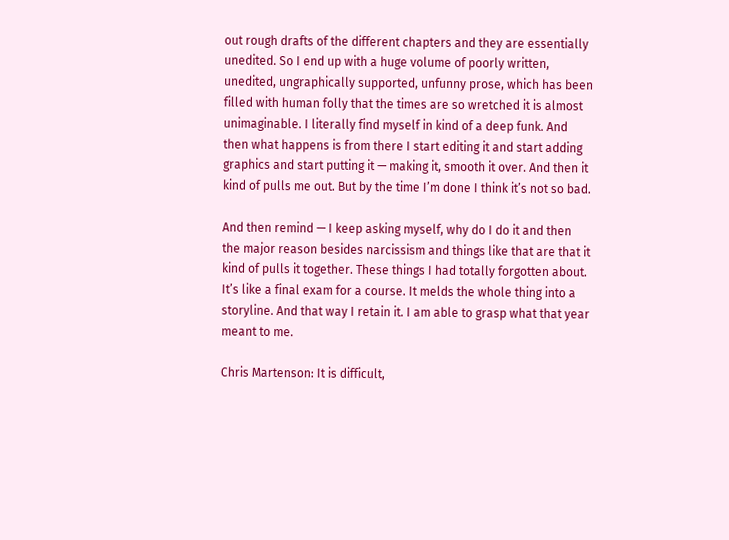out rough drafts of the different chapters and they are essentially unedited. So I end up with a huge volume of poorly written, unedited, ungraphically supported, unfunny prose, which has been filled with human folly that the times are so wretched it is almost unimaginable. I literally find myself in kind of a deep funk. And then what happens is from there I start editing it and start adding graphics and start putting it — making it, smooth it over. And then it kind of pulls me out. But by the time I’m done I think it’s not so bad.

And then remind — I keep asking myself, why do I do it and then the major reason besides narcissism and things like that are that it kind of pulls it together. These things I had totally forgotten about. It’s like a final exam for a course. It melds the whole thing into a storyline. And that way I retain it. I am able to grasp what that year meant to me.

Chris Martenson: It is difficult,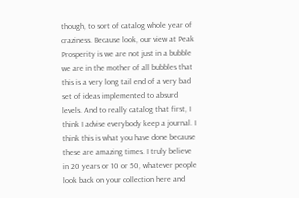though, to sort of catalog whole year of craziness. Because look, our view at Peak Prosperity is we are not just in a bubble we are in the mother of all bubbles that this is a very long tail end of a very bad set of ideas implemented to absurd levels. And to really catalog that first, I think I advise everybody keep a journal. I think this is what you have done because these are amazing times. I truly believe in 20 years or 10 or 50, whatever people look back on your collection here and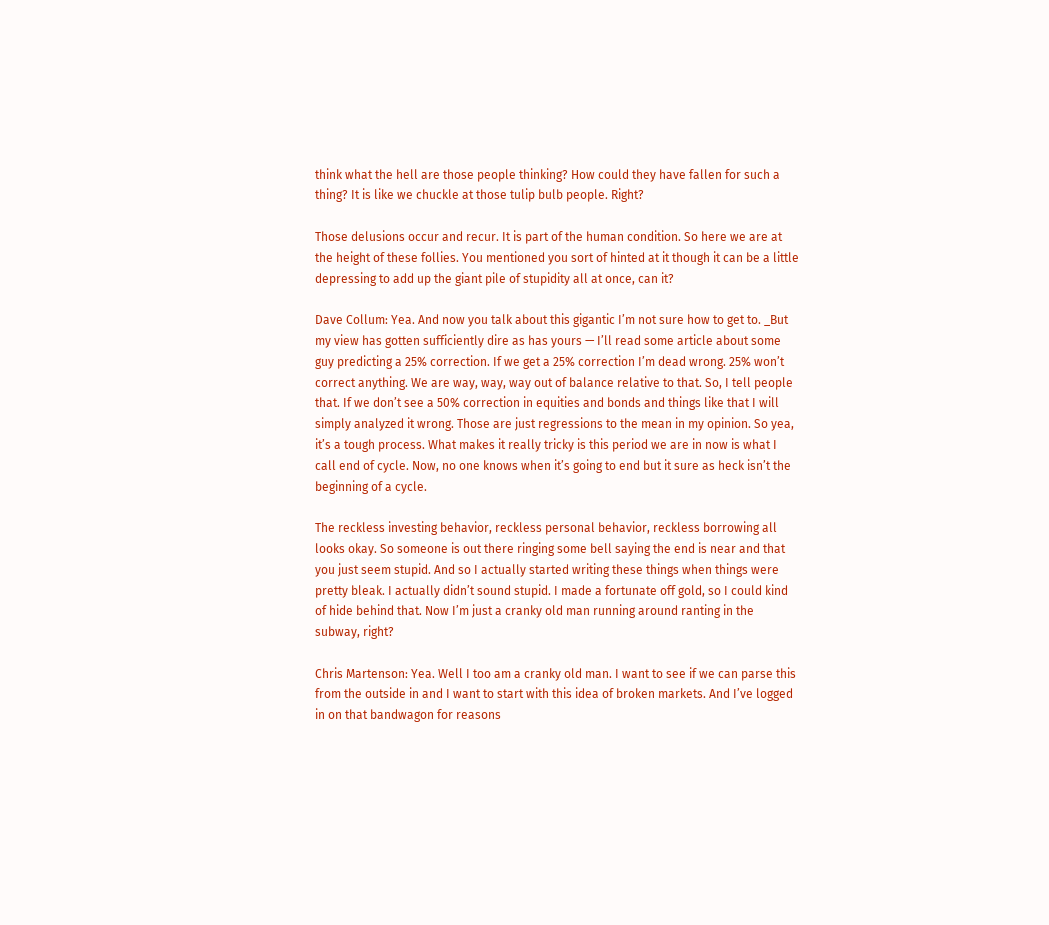think what the hell are those people thinking? How could they have fallen for such a thing? It is like we chuckle at those tulip bulb people. Right?

Those delusions occur and recur. It is part of the human condition. So here we are at the height of these follies. You mentioned you sort of hinted at it though it can be a little depressing to add up the giant pile of stupidity all at once, can it?

Dave Collum: Yea. And now you talk about this gigantic I’m not sure how to get to. _But my view has gotten sufficiently dire as has yours — I’ll read some article about some guy predicting a 25% correction. If we get a 25% correction I’m dead wrong. 25% won’t correct anything. We are way, way, way out of balance relative to that. So, I tell people that. If we don’t see a 50% correction in equities and bonds and things like that I will simply analyzed it wrong. Those are just regressions to the mean in my opinion. So yea, it’s a tough process. What makes it really tricky is this period we are in now is what I call end of cycle. Now, no one knows when it’s going to end but it sure as heck isn’t the beginning of a cycle.

The reckless investing behavior, reckless personal behavior, reckless borrowing all looks okay. So someone is out there ringing some bell saying the end is near and that you just seem stupid. And so I actually started writing these things when things were pretty bleak. I actually didn’t sound stupid. I made a fortunate off gold, so I could kind of hide behind that. Now I’m just a cranky old man running around ranting in the subway, right?

Chris Martenson: Yea. Well I too am a cranky old man. I want to see if we can parse this from the outside in and I want to start with this idea of broken markets. And I’ve logged in on that bandwagon for reasons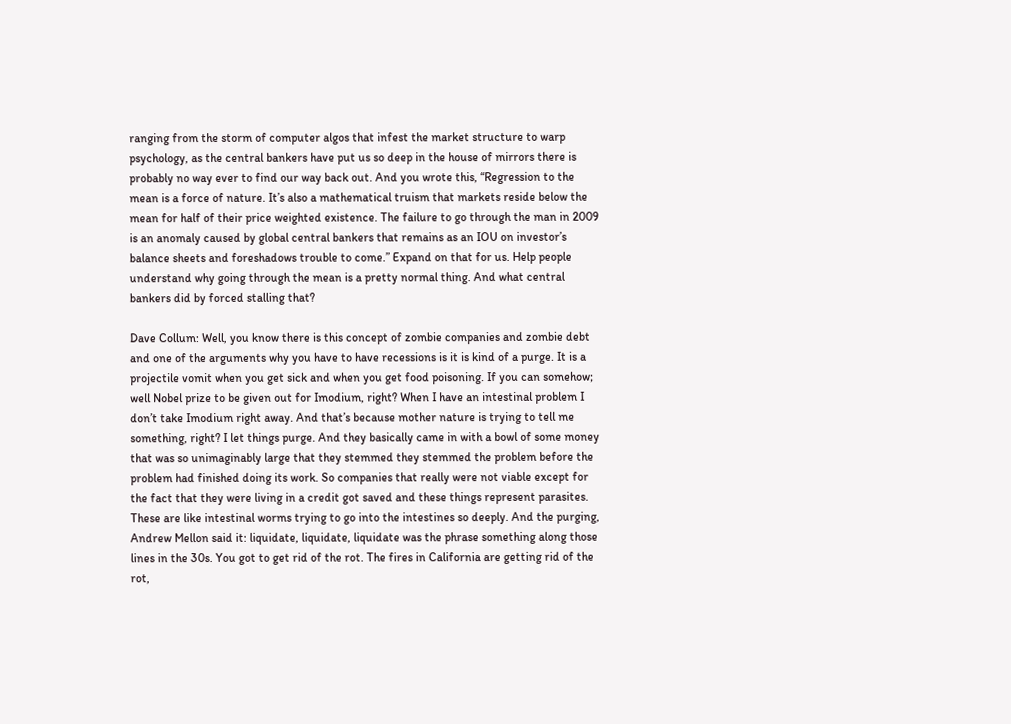ranging from the storm of computer algos that infest the market structure to warp psychology, as the central bankers have put us so deep in the house of mirrors there is probably no way ever to find our way back out. And you wrote this, “Regression to the mean is a force of nature. It’s also a mathematical truism that markets reside below the mean for half of their price weighted existence. The failure to go through the man in 2009 is an anomaly caused by global central bankers that remains as an IOU on investor’s balance sheets and foreshadows trouble to come.” Expand on that for us. Help people understand why going through the mean is a pretty normal thing. And what central bankers did by forced stalling that?

Dave Collum: Well, you know there is this concept of zombie companies and zombie debt and one of the arguments why you have to have recessions is it is kind of a purge. It is a projectile vomit when you get sick and when you get food poisoning. If you can somehow; well Nobel prize to be given out for Imodium, right? When I have an intestinal problem I don’t take Imodium right away. And that’s because mother nature is trying to tell me something, right? I let things purge. And they basically came in with a bowl of some money that was so unimaginably large that they stemmed they stemmed the problem before the problem had finished doing its work. So companies that really were not viable except for the fact that they were living in a credit got saved and these things represent parasites. These are like intestinal worms trying to go into the intestines so deeply. And the purging, Andrew Mellon said it: liquidate, liquidate, liquidate was the phrase something along those lines in the 30s. You got to get rid of the rot. The fires in California are getting rid of the rot,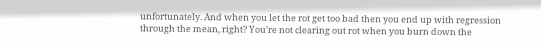unfortunately. And when you let the rot get too bad then you end up with regression through the mean, right? You’re not clearing out rot when you burn down the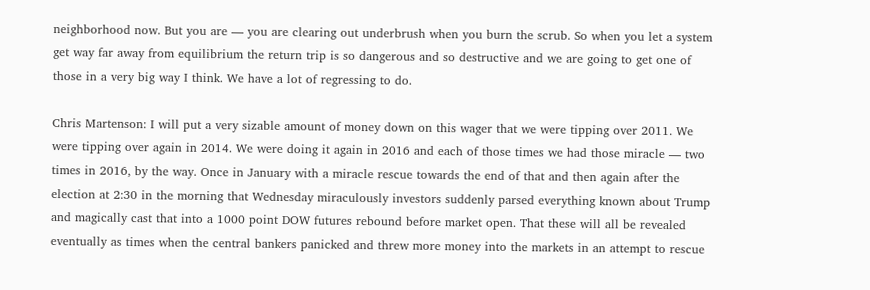neighborhood now. But you are — you are clearing out underbrush when you burn the scrub. So when you let a system get way far away from equilibrium the return trip is so dangerous and so destructive and we are going to get one of those in a very big way I think. We have a lot of regressing to do.

Chris Martenson: I will put a very sizable amount of money down on this wager that we were tipping over 2011. We were tipping over again in 2014. We were doing it again in 2016 and each of those times we had those miracle — two times in 2016, by the way. Once in January with a miracle rescue towards the end of that and then again after the election at 2:30 in the morning that Wednesday miraculously investors suddenly parsed everything known about Trump and magically cast that into a 1000 point DOW futures rebound before market open. That these will all be revealed eventually as times when the central bankers panicked and threw more money into the markets in an attempt to rescue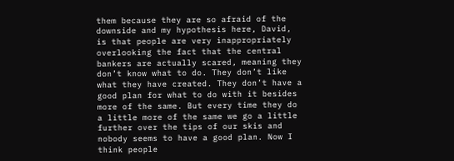them because they are so afraid of the downside and my hypothesis here, David, is that people are very inappropriately overlooking the fact that the central bankers are actually scared, meaning they don’t know what to do. They don’t like what they have created. They don’t have a good plan for what to do with it besides more of the same. But every time they do a little more of the same we go a little further over the tips of our skis and nobody seems to have a good plan. Now I think people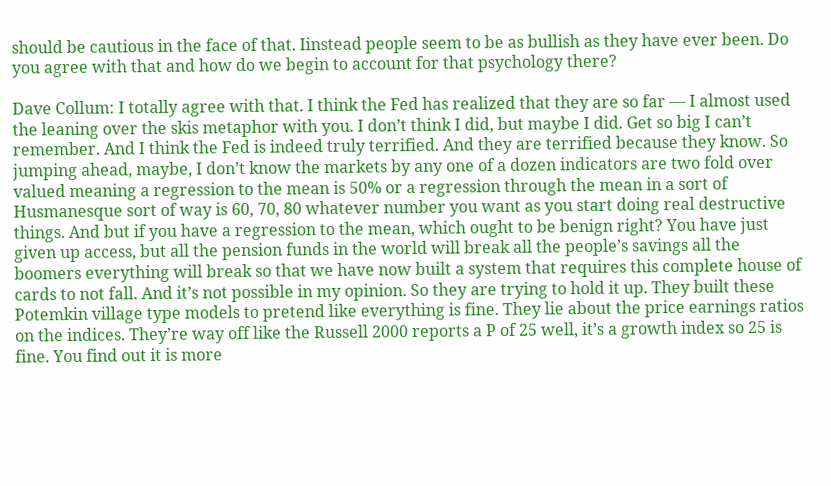should be cautious in the face of that. Iinstead people seem to be as bullish as they have ever been. Do you agree with that and how do we begin to account for that psychology there?

Dave Collum: I totally agree with that. I think the Fed has realized that they are so far — I almost used the leaning over the skis metaphor with you. I don’t think I did, but maybe I did. Get so big I can’t remember. And I think the Fed is indeed truly terrified. And they are terrified because they know. So jumping ahead, maybe, I don’t know the markets by any one of a dozen indicators are two fold over valued meaning a regression to the mean is 50% or a regression through the mean in a sort of Husmanesque sort of way is 60, 70, 80 whatever number you want as you start doing real destructive things. And but if you have a regression to the mean, which ought to be benign right? You have just given up access, but all the pension funds in the world will break all the people’s savings all the boomers everything will break so that we have now built a system that requires this complete house of cards to not fall. And it’s not possible in my opinion. So they are trying to hold it up. They built these Potemkin village type models to pretend like everything is fine. They lie about the price earnings ratios on the indices. They’re way off like the Russell 2000 reports a P of 25 well, it’s a growth index so 25 is fine. You find out it is more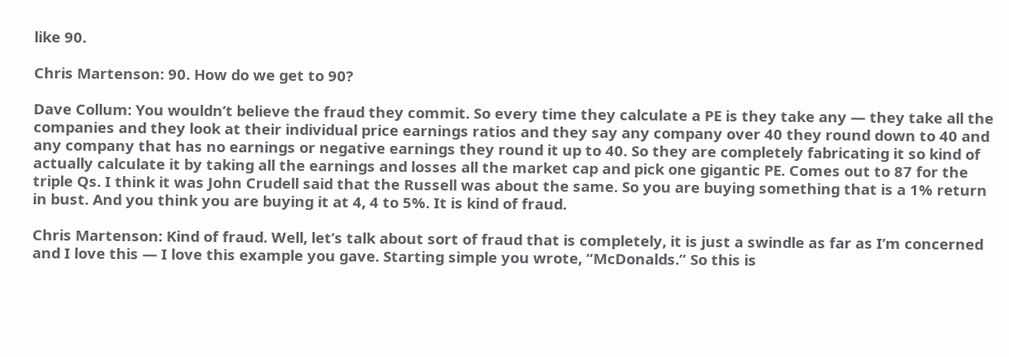like 90.

Chris Martenson: 90. How do we get to 90?

Dave Collum: You wouldn’t believe the fraud they commit. So every time they calculate a PE is they take any — they take all the companies and they look at their individual price earnings ratios and they say any company over 40 they round down to 40 and any company that has no earnings or negative earnings they round it up to 40. So they are completely fabricating it so kind of actually calculate it by taking all the earnings and losses all the market cap and pick one gigantic PE. Comes out to 87 for the triple Qs. I think it was John Crudell said that the Russell was about the same. So you are buying something that is a 1% return in bust. And you think you are buying it at 4, 4 to 5%. It is kind of fraud.

Chris Martenson: Kind of fraud. Well, let’s talk about sort of fraud that is completely, it is just a swindle as far as I’m concerned and I love this — I love this example you gave. Starting simple you wrote, “McDonalds.” So this is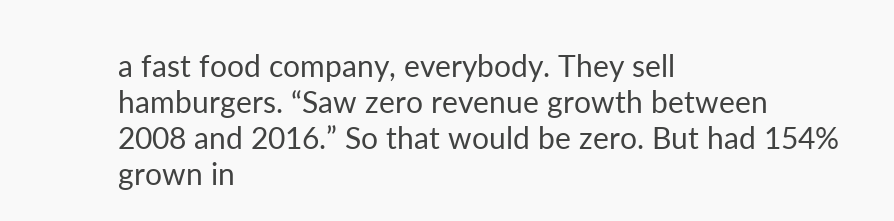a fast food company, everybody. They sell hamburgers. “Saw zero revenue growth between 2008 and 2016.” So that would be zero. But had 154% grown in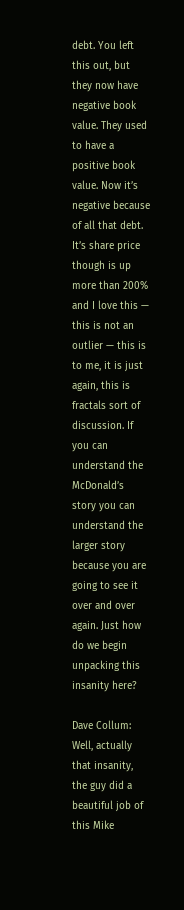debt. You left this out, but they now have negative book value. They used to have a positive book value. Now it’s negative because of all that debt. It’s share price though is up more than 200% and I love this — this is not an outlier — this is to me, it is just again, this is fractals sort of discussion. If you can understand the McDonald’s story you can understand the larger story because you are going to see it over and over again. Just how do we begin unpacking this insanity here?

Dave Collum: Well, actually that insanity, the guy did a beautiful job of this Mike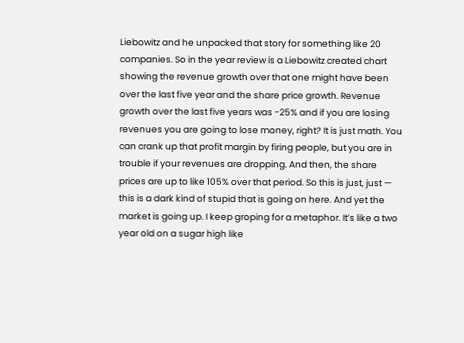Liebowitz and he unpacked that story for something like 20 companies. So in the year review is a Liebowitz created chart showing the revenue growth over that one might have been over the last five year and the share price growth. Revenue growth over the last five years was -25% and if you are losing revenues you are going to lose money, right? It is just math. You can crank up that profit margin by firing people, but you are in trouble if your revenues are dropping. And then, the share prices are up to like 105% over that period. So this is just, just — this is a dark kind of stupid that is going on here. And yet the market is going up. I keep groping for a metaphor. It’s like a two year old on a sugar high like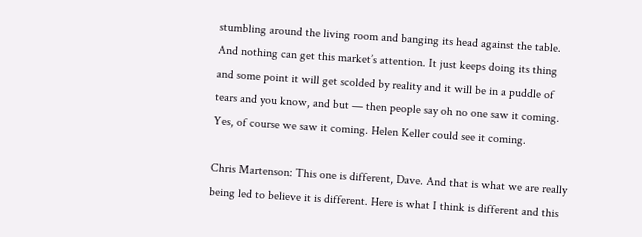stumbling around the living room and banging its head against the table. And nothing can get this market’s attention. It just keeps doing its thing and some point it will get scolded by reality and it will be in a puddle of tears and you know, and but — then people say oh no one saw it coming. Yes, of course we saw it coming. Helen Keller could see it coming.

Chris Martenson: This one is different, Dave. And that is what we are really being led to believe it is different. Here is what I think is different and this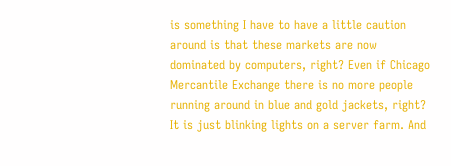is something I have to have a little caution around is that these markets are now dominated by computers, right? Even if Chicago Mercantile Exchange there is no more people running around in blue and gold jackets, right? It is just blinking lights on a server farm. And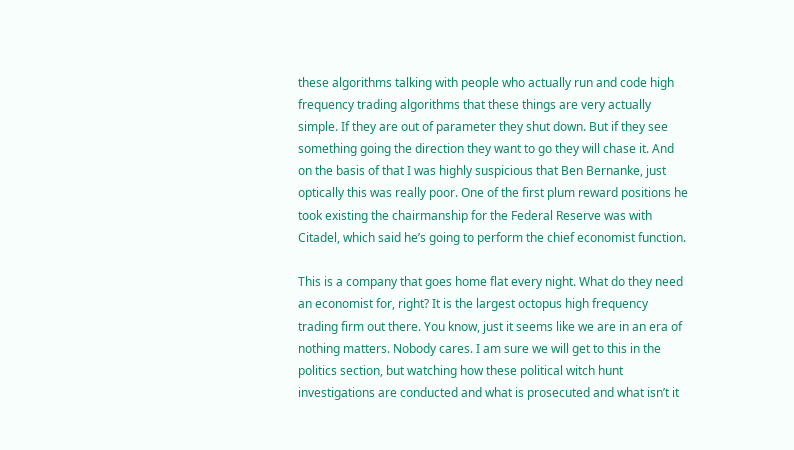these algorithms talking with people who actually run and code high frequency trading algorithms that these things are very actually simple. If they are out of parameter they shut down. But if they see something going the direction they want to go they will chase it. And on the basis of that I was highly suspicious that Ben Bernanke, just optically this was really poor. One of the first plum reward positions he took existing the chairmanship for the Federal Reserve was with Citadel, which said he’s going to perform the chief economist function.

This is a company that goes home flat every night. What do they need an economist for, right? It is the largest octopus high frequency trading firm out there. You know, just it seems like we are in an era of nothing matters. Nobody cares. I am sure we will get to this in the politics section, but watching how these political witch hunt investigations are conducted and what is prosecuted and what isn’t it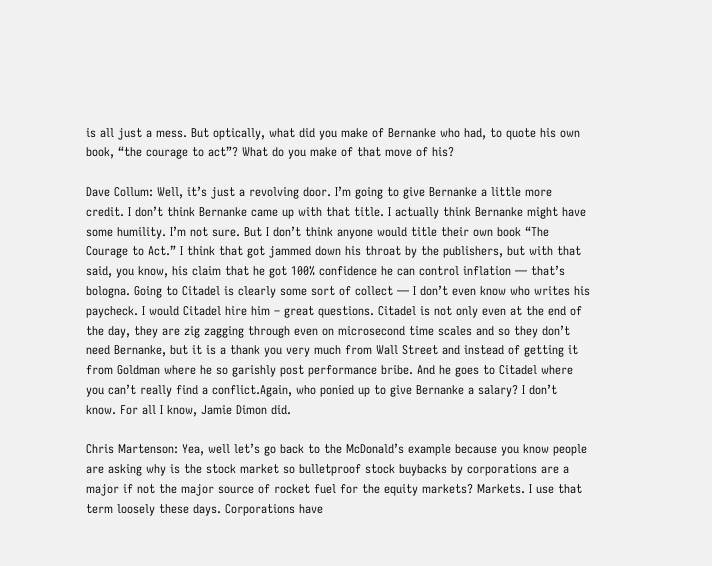is all just a mess. But optically, what did you make of Bernanke who had, to quote his own book, “the courage to act”? What do you make of that move of his?

Dave Collum: Well, it’s just a revolving door. I’m going to give Bernanke a little more credit. I don’t think Bernanke came up with that title. I actually think Bernanke might have some humility. I’m not sure. But I don’t think anyone would title their own book “The Courage to Act.” I think that got jammed down his throat by the publishers, but with that said, you know, his claim that he got 100% confidence he can control inflation — that’s bologna. Going to Citadel is clearly some sort of collect — I don’t even know who writes his paycheck. I would Citadel hire him – great questions. Citadel is not only even at the end of the day, they are zig zagging through even on microsecond time scales and so they don’t need Bernanke, but it is a thank you very much from Wall Street and instead of getting it from Goldman where he so garishly post performance bribe. And he goes to Citadel where you can’t really find a conflict.Again, who ponied up to give Bernanke a salary? I don’t know. For all I know, Jamie Dimon did.

Chris Martenson: Yea, well let’s go back to the McDonald’s example because you know people are asking why is the stock market so bulletproof stock buybacks by corporations are a major if not the major source of rocket fuel for the equity markets? Markets. I use that term loosely these days. Corporations have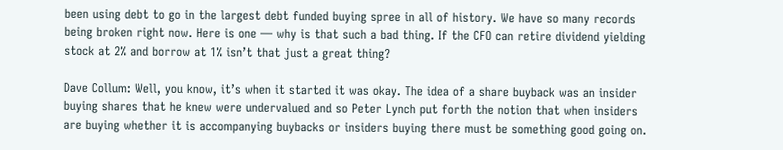been using debt to go in the largest debt funded buying spree in all of history. We have so many records being broken right now. Here is one — why is that such a bad thing. If the CFO can retire dividend yielding stock at 2% and borrow at 1% isn’t that just a great thing?

Dave Collum: Well, you know, it’s when it started it was okay. The idea of a share buyback was an insider buying shares that he knew were undervalued and so Peter Lynch put forth the notion that when insiders are buying whether it is accompanying buybacks or insiders buying there must be something good going on.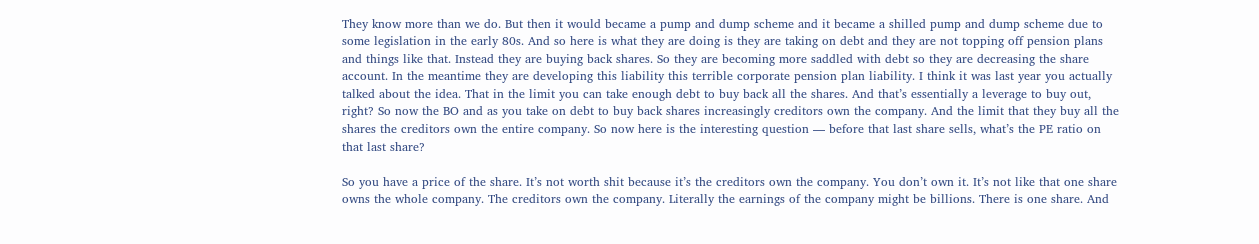They know more than we do. But then it would became a pump and dump scheme and it became a shilled pump and dump scheme due to some legislation in the early 80s. And so here is what they are doing is they are taking on debt and they are not topping off pension plans and things like that. Instead they are buying back shares. So they are becoming more saddled with debt so they are decreasing the share account. In the meantime they are developing this liability this terrible corporate pension plan liability. I think it was last year you actually talked about the idea. That in the limit you can take enough debt to buy back all the shares. And that’s essentially a leverage to buy out, right? So now the BO and as you take on debt to buy back shares increasingly creditors own the company. And the limit that they buy all the shares the creditors own the entire company. So now here is the interesting question — before that last share sells, what’s the PE ratio on that last share?

So you have a price of the share. It’s not worth shit because it’s the creditors own the company. You don’t own it. It’s not like that one share owns the whole company. The creditors own the company. Literally the earnings of the company might be billions. There is one share. And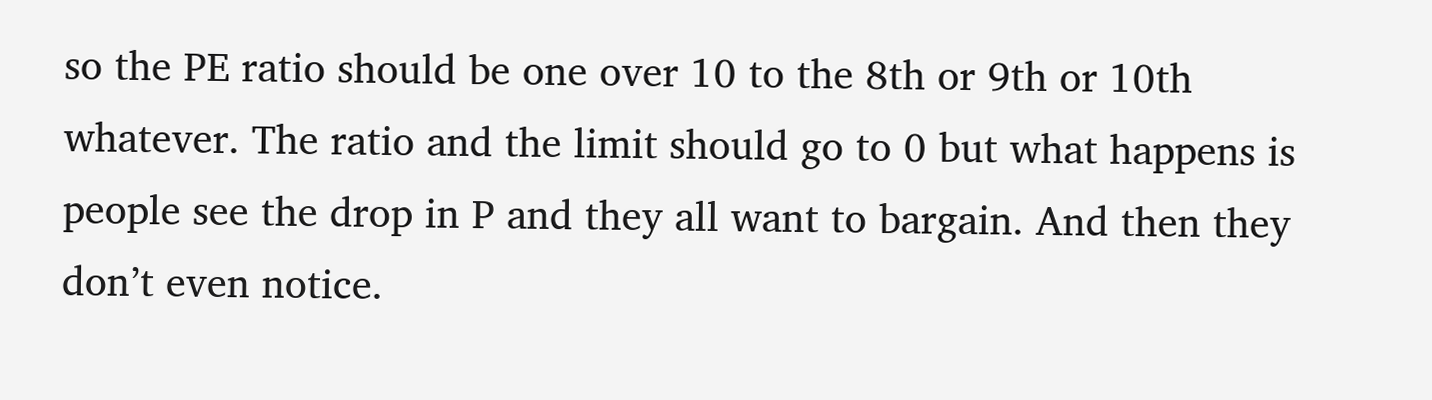so the PE ratio should be one over 10 to the 8th or 9th or 10th whatever. The ratio and the limit should go to 0 but what happens is people see the drop in P and they all want to bargain. And then they don’t even notice.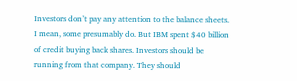Investors don’t pay any attention to the balance sheets. I mean, some presumably do. But IBM spent $40 billion of credit buying back shares. Investors should be running from that company. They should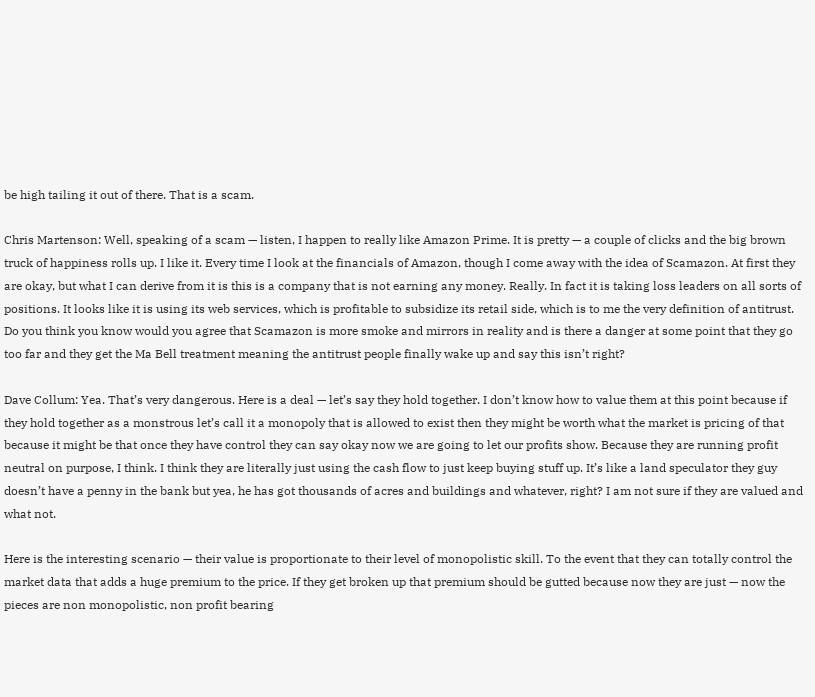be high tailing it out of there. That is a scam.

Chris Martenson: Well, speaking of a scam — listen, I happen to really like Amazon Prime. It is pretty — a couple of clicks and the big brown truck of happiness rolls up. I like it. Every time I look at the financials of Amazon, though I come away with the idea of Scamazon. At first they are okay, but what I can derive from it is this is a company that is not earning any money. Really. In fact it is taking loss leaders on all sorts of positions. It looks like it is using its web services, which is profitable to subsidize its retail side, which is to me the very definition of antitrust. Do you think you know would you agree that Scamazon is more smoke and mirrors in reality and is there a danger at some point that they go too far and they get the Ma Bell treatment meaning the antitrust people finally wake up and say this isn’t right?

Dave Collum: Yea. That’s very dangerous. Here is a deal — let’s say they hold together. I don’t know how to value them at this point because if they hold together as a monstrous let’s call it a monopoly that is allowed to exist then they might be worth what the market is pricing of that because it might be that once they have control they can say okay now we are going to let our profits show. Because they are running profit neutral on purpose, I think. I think they are literally just using the cash flow to just keep buying stuff up. It’s like a land speculator they guy doesn’t have a penny in the bank but yea, he has got thousands of acres and buildings and whatever, right? I am not sure if they are valued and what not.

Here is the interesting scenario — their value is proportionate to their level of monopolistic skill. To the event that they can totally control the market data that adds a huge premium to the price. If they get broken up that premium should be gutted because now they are just — now the pieces are non monopolistic, non profit bearing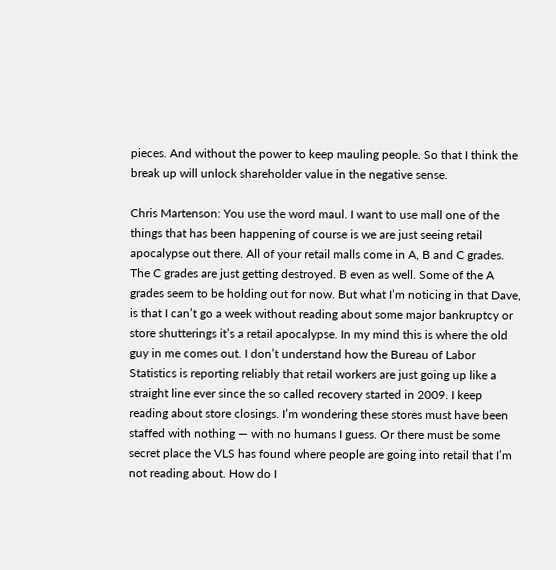pieces. And without the power to keep mauling people. So that I think the break up will unlock shareholder value in the negative sense.

Chris Martenson: You use the word maul. I want to use mall one of the things that has been happening of course is we are just seeing retail apocalypse out there. All of your retail malls come in A, B and C grades. The C grades are just getting destroyed. B even as well. Some of the A grades seem to be holding out for now. But what I’m noticing in that Dave, is that I can’t go a week without reading about some major bankruptcy or store shutterings it’s a retail apocalypse. In my mind this is where the old guy in me comes out. I don’t understand how the Bureau of Labor Statistics is reporting reliably that retail workers are just going up like a straight line ever since the so called recovery started in 2009. I keep reading about store closings. I’m wondering these stores must have been staffed with nothing — with no humans I guess. Or there must be some secret place the VLS has found where people are going into retail that I’m not reading about. How do I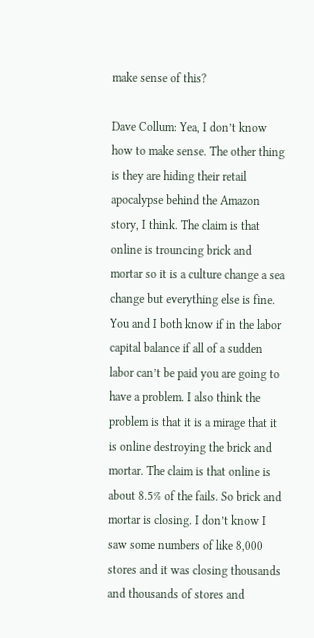make sense of this?

Dave Collum: Yea, I don’t know how to make sense. The other thing is they are hiding their retail apocalypse behind the Amazon story, I think. The claim is that online is trouncing brick and mortar so it is a culture change a sea change but everything else is fine. You and I both know if in the labor capital balance if all of a sudden labor can’t be paid you are going to have a problem. I also think the problem is that it is a mirage that it is online destroying the brick and mortar. The claim is that online is about 8.5% of the fails. So brick and mortar is closing. I don’t know I saw some numbers of like 8,000 stores and it was closing thousands and thousands of stores and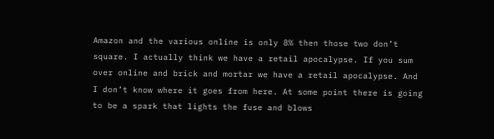Amazon and the various online is only 8% then those two don’t square. I actually think we have a retail apocalypse. If you sum over online and brick and mortar we have a retail apocalypse. And I don’t know where it goes from here. At some point there is going to be a spark that lights the fuse and blows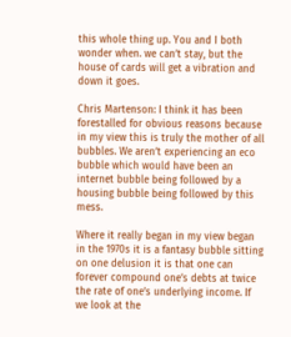this whole thing up. You and I both wonder when. we can’t stay, but the house of cards will get a vibration and down it goes.

Chris Martenson: I think it has been forestalled for obvious reasons because in my view this is truly the mother of all bubbles. We aren’t experiencing an eco bubble which would have been an internet bubble being followed by a housing bubble being followed by this mess.

Where it really began in my view began in the 1970s it is a fantasy bubble sitting on one delusion it is that one can forever compound one’s debts at twice the rate of one’s underlying income. If we look at the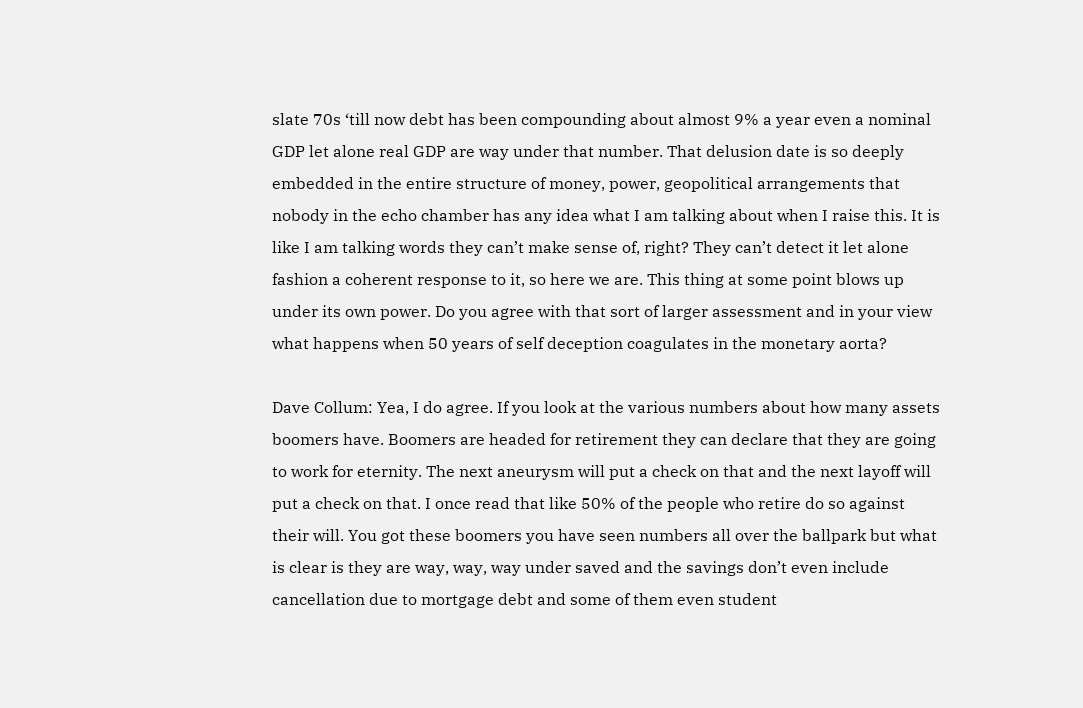slate 70s ‘till now debt has been compounding about almost 9% a year even a nominal GDP let alone real GDP are way under that number. That delusion date is so deeply embedded in the entire structure of money, power, geopolitical arrangements that nobody in the echo chamber has any idea what I am talking about when I raise this. It is like I am talking words they can’t make sense of, right? They can’t detect it let alone fashion a coherent response to it, so here we are. This thing at some point blows up under its own power. Do you agree with that sort of larger assessment and in your view what happens when 50 years of self deception coagulates in the monetary aorta?

Dave Collum: Yea, I do agree. If you look at the various numbers about how many assets boomers have. Boomers are headed for retirement they can declare that they are going to work for eternity. The next aneurysm will put a check on that and the next layoff will put a check on that. I once read that like 50% of the people who retire do so against their will. You got these boomers you have seen numbers all over the ballpark but what is clear is they are way, way, way under saved and the savings don’t even include cancellation due to mortgage debt and some of them even student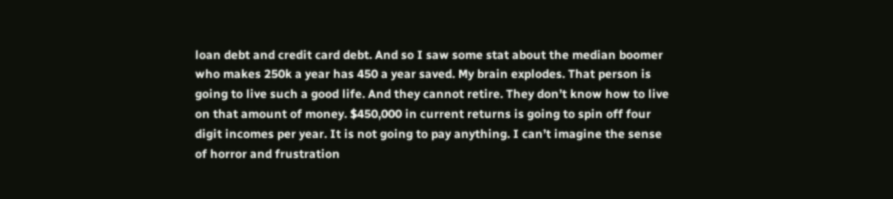loan debt and credit card debt. And so I saw some stat about the median boomer who makes 250k a year has 450 a year saved. My brain explodes. That person is going to live such a good life. And they cannot retire. They don’t know how to live on that amount of money. $450,000 in current returns is going to spin off four digit incomes per year. It is not going to pay anything. I can’t imagine the sense of horror and frustration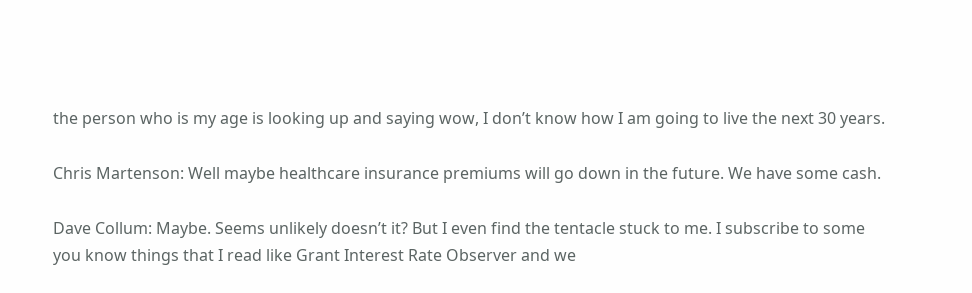the person who is my age is looking up and saying wow, I don’t know how I am going to live the next 30 years.

Chris Martenson: Well maybe healthcare insurance premiums will go down in the future. We have some cash.

Dave Collum: Maybe. Seems unlikely doesn’t it? But I even find the tentacle stuck to me. I subscribe to some you know things that I read like Grant Interest Rate Observer and we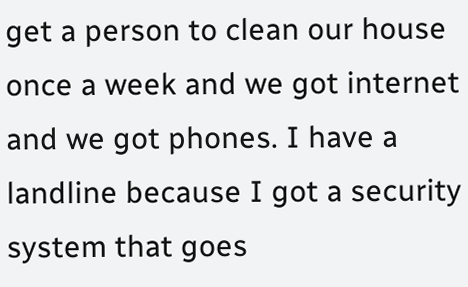get a person to clean our house once a week and we got internet and we got phones. I have a landline because I got a security system that goes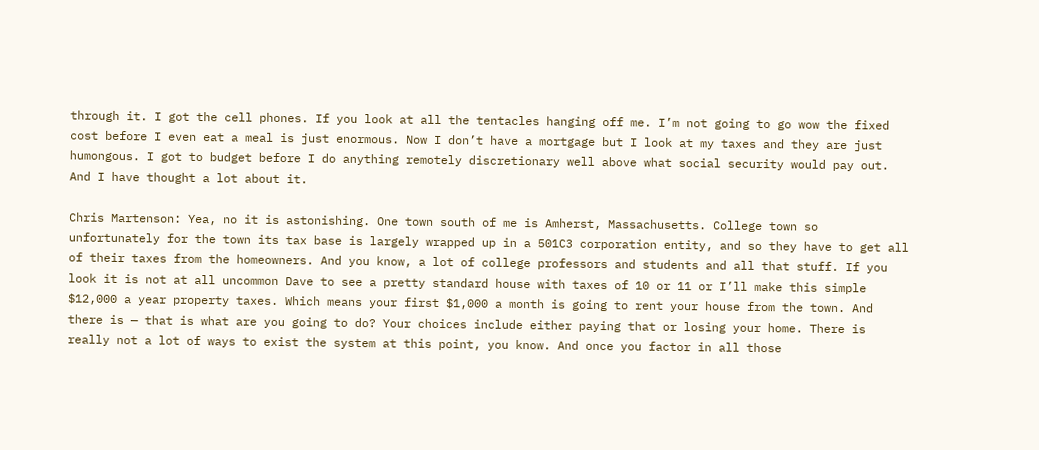through it. I got the cell phones. If you look at all the tentacles hanging off me. I’m not going to go wow the fixed cost before I even eat a meal is just enormous. Now I don’t have a mortgage but I look at my taxes and they are just humongous. I got to budget before I do anything remotely discretionary well above what social security would pay out. And I have thought a lot about it.

Chris Martenson: Yea, no it is astonishing. One town south of me is Amherst, Massachusetts. College town so unfortunately for the town its tax base is largely wrapped up in a 501C3 corporation entity, and so they have to get all of their taxes from the homeowners. And you know, a lot of college professors and students and all that stuff. If you look it is not at all uncommon Dave to see a pretty standard house with taxes of 10 or 11 or I’ll make this simple $12,000 a year property taxes. Which means your first $1,000 a month is going to rent your house from the town. And there is — that is what are you going to do? Your choices include either paying that or losing your home. There is really not a lot of ways to exist the system at this point, you know. And once you factor in all those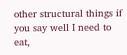other structural things if you say well I need to eat,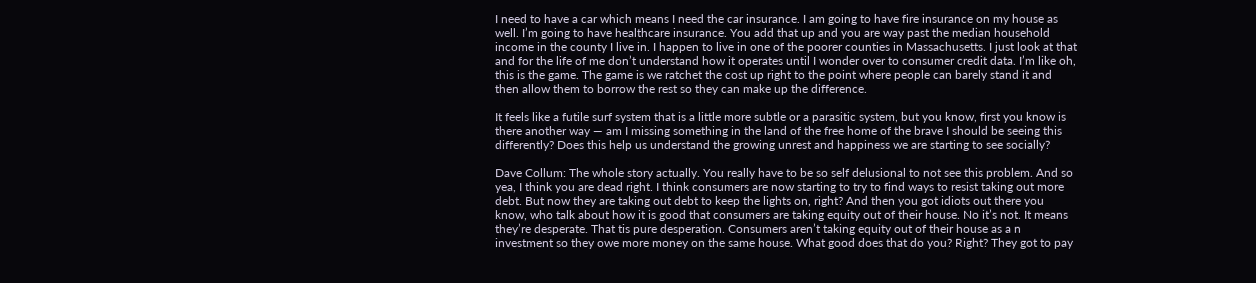I need to have a car which means I need the car insurance. I am going to have fire insurance on my house as well. I’m going to have healthcare insurance. You add that up and you are way past the median household income in the county I live in. I happen to live in one of the poorer counties in Massachusetts. I just look at that and for the life of me don’t understand how it operates until I wonder over to consumer credit data. I’m like oh, this is the game. The game is we ratchet the cost up right to the point where people can barely stand it and then allow them to borrow the rest so they can make up the difference.

It feels like a futile surf system that is a little more subtle or a parasitic system, but you know, first you know is there another way — am I missing something in the land of the free home of the brave I should be seeing this differently? Does this help us understand the growing unrest and happiness we are starting to see socially?

Dave Collum: The whole story actually. You really have to be so self delusional to not see this problem. And so yea, I think you are dead right. I think consumers are now starting to try to find ways to resist taking out more debt. But now they are taking out debt to keep the lights on, right? And then you got idiots out there you know, who talk about how it is good that consumers are taking equity out of their house. No it’s not. It means they’re desperate. That tis pure desperation. Consumers aren’t taking equity out of their house as a n investment so they owe more money on the same house. What good does that do you? Right? They got to pay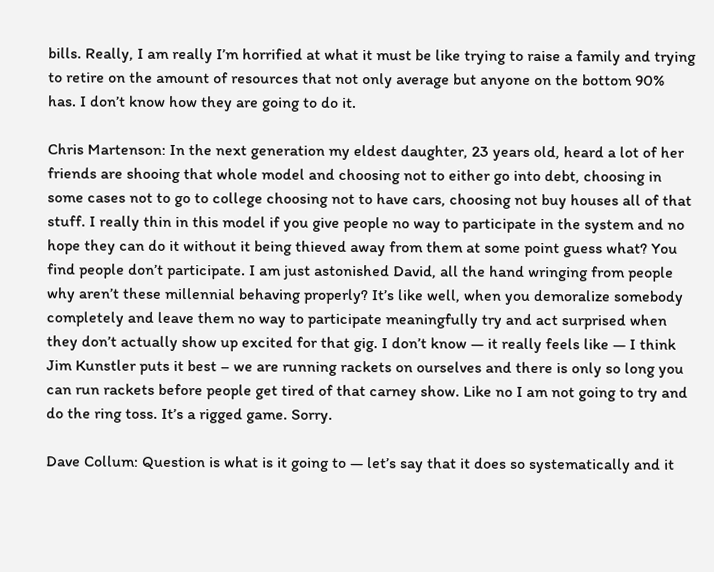bills. Really, I am really I’m horrified at what it must be like trying to raise a family and trying to retire on the amount of resources that not only average but anyone on the bottom 90% has. I don’t know how they are going to do it.

Chris Martenson: In the next generation my eldest daughter, 23 years old, heard a lot of her friends are shooing that whole model and choosing not to either go into debt, choosing in some cases not to go to college choosing not to have cars, choosing not buy houses all of that stuff. I really thin in this model if you give people no way to participate in the system and no hope they can do it without it being thieved away from them at some point guess what? You find people don’t participate. I am just astonished David, all the hand wringing from people why aren’t these millennial behaving properly? It’s like well, when you demoralize somebody completely and leave them no way to participate meaningfully try and act surprised when they don’t actually show up excited for that gig. I don’t know — it really feels like — I think Jim Kunstler puts it best – we are running rackets on ourselves and there is only so long you can run rackets before people get tired of that carney show. Like no I am not going to try and do the ring toss. It’s a rigged game. Sorry.

Dave Collum: Question is what is it going to — let’s say that it does so systematically and it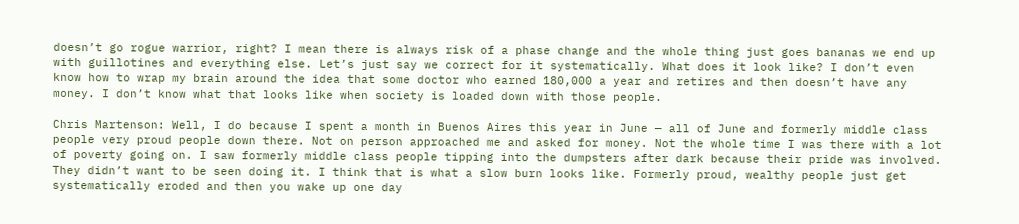doesn’t go rogue warrior, right? I mean there is always risk of a phase change and the whole thing just goes bananas we end up with guillotines and everything else. Let’s just say we correct for it systematically. What does it look like? I don’t even know how to wrap my brain around the idea that some doctor who earned 180,000 a year and retires and then doesn’t have any money. I don’t know what that looks like when society is loaded down with those people.

Chris Martenson: Well, I do because I spent a month in Buenos Aires this year in June — all of June and formerly middle class people very proud people down there. Not on person approached me and asked for money. Not the whole time I was there with a lot of poverty going on. I saw formerly middle class people tipping into the dumpsters after dark because their pride was involved. They didn’t want to be seen doing it. I think that is what a slow burn looks like. Formerly proud, wealthy people just get systematically eroded and then you wake up one day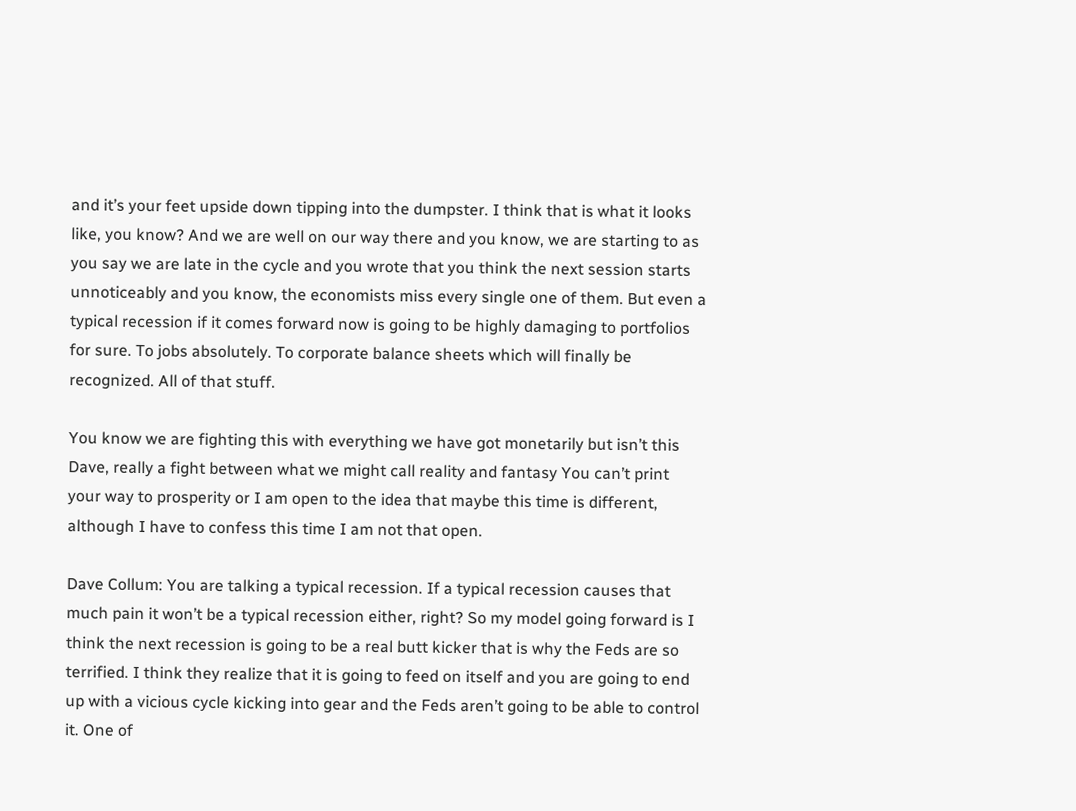and it’s your feet upside down tipping into the dumpster. I think that is what it looks like, you know? And we are well on our way there and you know, we are starting to as you say we are late in the cycle and you wrote that you think the next session starts unnoticeably and you know, the economists miss every single one of them. But even a typical recession if it comes forward now is going to be highly damaging to portfolios for sure. To jobs absolutely. To corporate balance sheets which will finally be recognized. All of that stuff.

You know we are fighting this with everything we have got monetarily but isn’t this Dave, really a fight between what we might call reality and fantasy You can’t print your way to prosperity or I am open to the idea that maybe this time is different, although I have to confess this time I am not that open.

Dave Collum: You are talking a typical recession. If a typical recession causes that much pain it won’t be a typical recession either, right? So my model going forward is I think the next recession is going to be a real butt kicker that is why the Feds are so terrified. I think they realize that it is going to feed on itself and you are going to end up with a vicious cycle kicking into gear and the Feds aren’t going to be able to control it. One of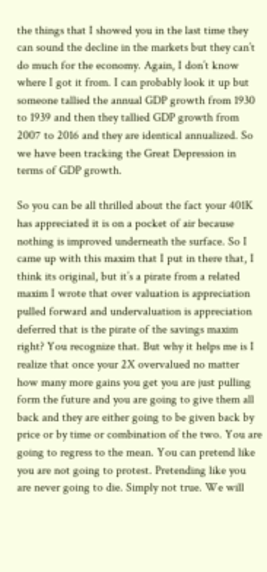the things that I showed you in the last time they can sound the decline in the markets but they can’t do much for the economy. Again, I don’t know where I got it from. I can probably look it up but someone tallied the annual GDP growth from 1930 to 1939 and then they tallied GDP growth from 2007 to 2016 and they are identical annualized. So we have been tracking the Great Depression in terms of GDP growth.

So you can be all thrilled about the fact your 401K has appreciated it is on a pocket of air because nothing is improved underneath the surface. So I came up with this maxim that I put in there that, I think its original, but it’s a pirate from a related maxim I wrote that over valuation is appreciation pulled forward and undervaluation is appreciation deferred that is the pirate of the savings maxim right? You recognize that. But why it helps me is I realize that once your 2X overvalued no matter how many more gains you get you are just pulling form the future and you are going to give them all back and they are either going to be given back by price or by time or combination of the two. You are going to regress to the mean. You can pretend like you are not going to protest. Pretending like you are never going to die. Simply not true. We will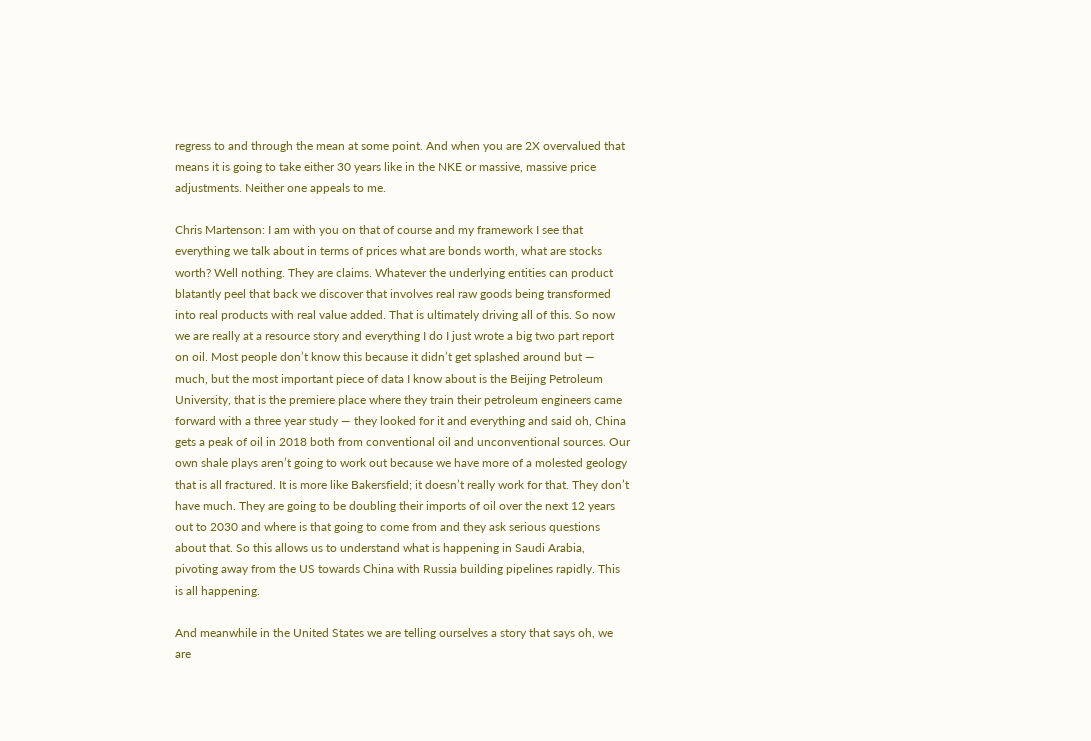regress to and through the mean at some point. And when you are 2X overvalued that means it is going to take either 30 years like in the NKE or massive, massive price adjustments. Neither one appeals to me.

Chris Martenson: I am with you on that of course and my framework I see that everything we talk about in terms of prices what are bonds worth, what are stocks worth? Well nothing. They are claims. Whatever the underlying entities can product blatantly peel that back we discover that involves real raw goods being transformed into real products with real value added. That is ultimately driving all of this. So now we are really at a resource story and everything I do I just wrote a big two part report on oil. Most people don’t know this because it didn’t get splashed around but — much, but the most important piece of data I know about is the Beijing Petroleum University, that is the premiere place where they train their petroleum engineers came forward with a three year study — they looked for it and everything and said oh, China gets a peak of oil in 2018 both from conventional oil and unconventional sources. Our own shale plays aren’t going to work out because we have more of a molested geology that is all fractured. It is more like Bakersfield; it doesn’t really work for that. They don’t have much. They are going to be doubling their imports of oil over the next 12 years out to 2030 and where is that going to come from and they ask serious questions about that. So this allows us to understand what is happening in Saudi Arabia, pivoting away from the US towards China with Russia building pipelines rapidly. This is all happening.

And meanwhile in the United States we are telling ourselves a story that says oh, we are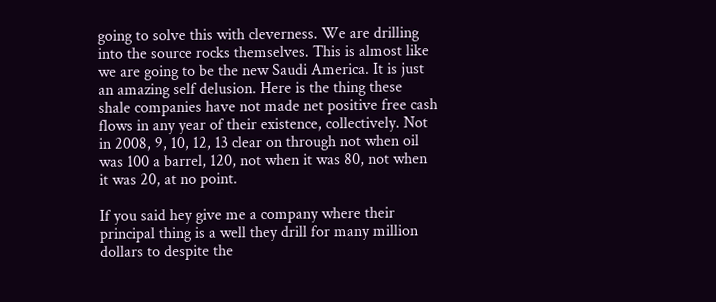going to solve this with cleverness. We are drilling into the source rocks themselves. This is almost like we are going to be the new Saudi America. It is just an amazing self delusion. Here is the thing these shale companies have not made net positive free cash flows in any year of their existence, collectively. Not in 2008, 9, 10, 12, 13 clear on through not when oil was 100 a barrel, 120, not when it was 80, not when it was 20, at no point.

If you said hey give me a company where their principal thing is a well they drill for many million dollars to despite the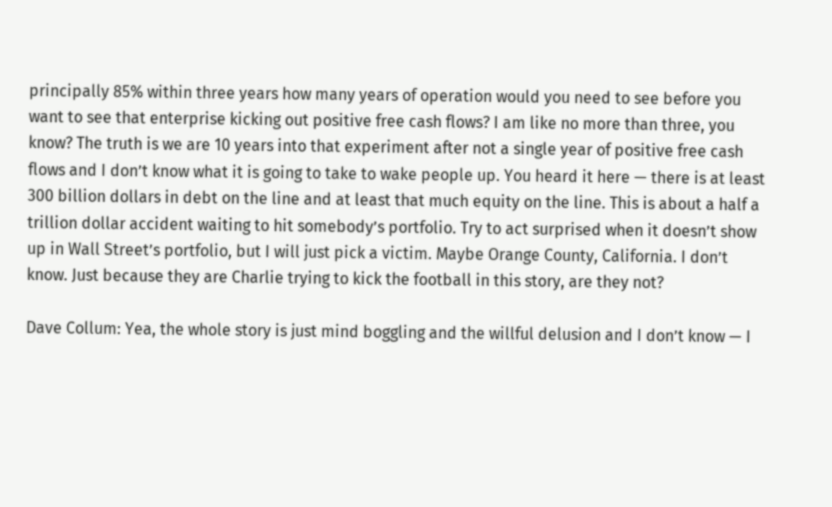principally 85% within three years how many years of operation would you need to see before you want to see that enterprise kicking out positive free cash flows? I am like no more than three, you know? The truth is we are 10 years into that experiment after not a single year of positive free cash flows and I don’t know what it is going to take to wake people up. You heard it here — there is at least 300 billion dollars in debt on the line and at least that much equity on the line. This is about a half a trillion dollar accident waiting to hit somebody’s portfolio. Try to act surprised when it doesn’t show up in Wall Street’s portfolio, but I will just pick a victim. Maybe Orange County, California. I don’t know. Just because they are Charlie trying to kick the football in this story, are they not?

Dave Collum: Yea, the whole story is just mind boggling and the willful delusion and I don’t know — I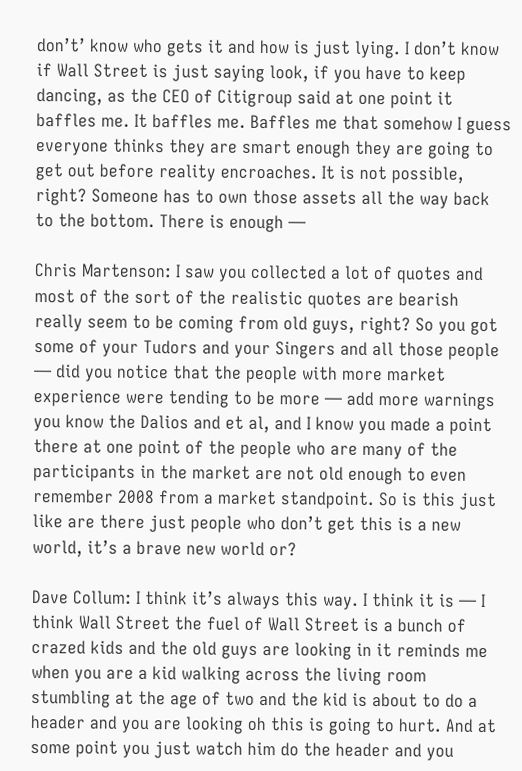don’t’ know who gets it and how is just lying. I don’t know if Wall Street is just saying look, if you have to keep dancing, as the CEO of Citigroup said at one point it baffles me. It baffles me. Baffles me that somehow I guess everyone thinks they are smart enough they are going to get out before reality encroaches. It is not possible, right? Someone has to own those assets all the way back to the bottom. There is enough —

Chris Martenson: I saw you collected a lot of quotes and most of the sort of the realistic quotes are bearish really seem to be coming from old guys, right? So you got some of your Tudors and your Singers and all those people — did you notice that the people with more market experience were tending to be more — add more warnings you know the Dalios and et al, and I know you made a point there at one point of the people who are many of the participants in the market are not old enough to even remember 2008 from a market standpoint. So is this just like are there just people who don’t get this is a new world, it’s a brave new world or?

Dave Collum: I think it’s always this way. I think it is — I think Wall Street the fuel of Wall Street is a bunch of crazed kids and the old guys are looking in it reminds me when you are a kid walking across the living room stumbling at the age of two and the kid is about to do a header and you are looking oh this is going to hurt. And at some point you just watch him do the header and you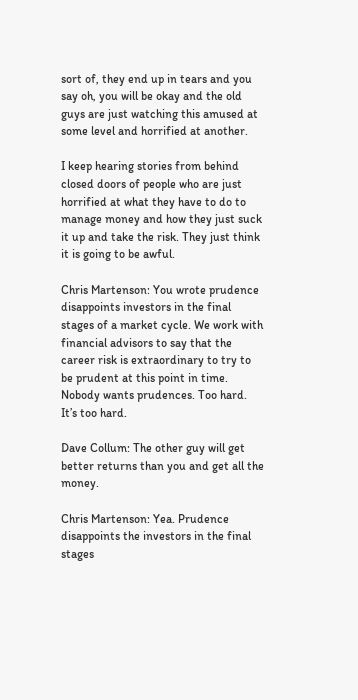sort of, they end up in tears and you say oh, you will be okay and the old guys are just watching this amused at some level and horrified at another.

I keep hearing stories from behind closed doors of people who are just horrified at what they have to do to manage money and how they just suck it up and take the risk. They just think it is going to be awful.

Chris Martenson: You wrote prudence disappoints investors in the final stages of a market cycle. We work with financial advisors to say that the career risk is extraordinary to try to be prudent at this point in time. Nobody wants prudences. Too hard. It’s too hard.

Dave Collum: The other guy will get better returns than you and get all the money.

Chris Martenson: Yea. Prudence disappoints the investors in the final stages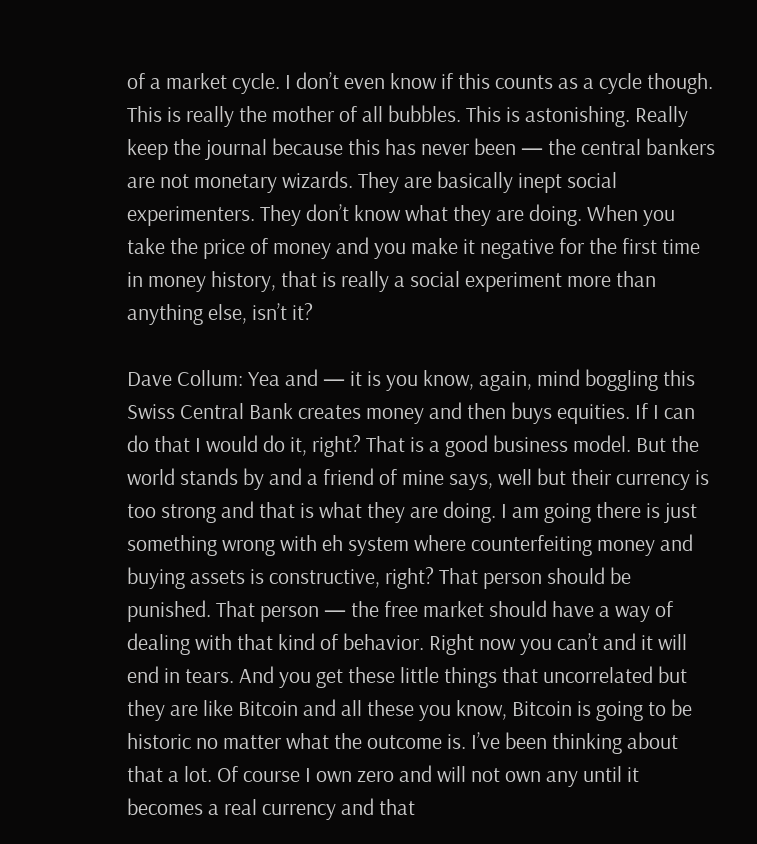of a market cycle. I don’t even know if this counts as a cycle though. This is really the mother of all bubbles. This is astonishing. Really keep the journal because this has never been — the central bankers are not monetary wizards. They are basically inept social experimenters. They don’t know what they are doing. When you take the price of money and you make it negative for the first time in money history, that is really a social experiment more than anything else, isn’t it?

Dave Collum: Yea and — it is you know, again, mind boggling this Swiss Central Bank creates money and then buys equities. If I can do that I would do it, right? That is a good business model. But the world stands by and a friend of mine says, well but their currency is too strong and that is what they are doing. I am going there is just something wrong with eh system where counterfeiting money and buying assets is constructive, right? That person should be punished. That person — the free market should have a way of dealing with that kind of behavior. Right now you can’t and it will end in tears. And you get these little things that uncorrelated but they are like Bitcoin and all these you know, Bitcoin is going to be historic no matter what the outcome is. I’ve been thinking about that a lot. Of course I own zero and will not own any until it becomes a real currency and that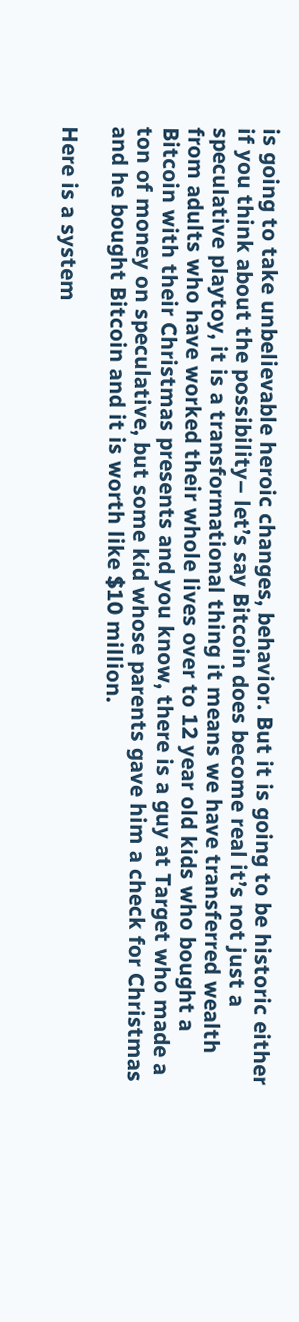is going to take unbelievable heroic changes, behavior. But it is going to be historic either if you think about the possibility– let’s say Bitcoin does become real it’s not just a speculative playtoy, it is a transformational thing it means we have transferred wealth from adults who have worked their whole lives over to 12 year old kids who bought a Bitcoin with their Christmas presents and you know, there is a guy at Target who made a ton of money on speculative, but some kid whose parents gave him a check for Christmas and he bought Bitcoin and it is worth like $10 million.

Here is a system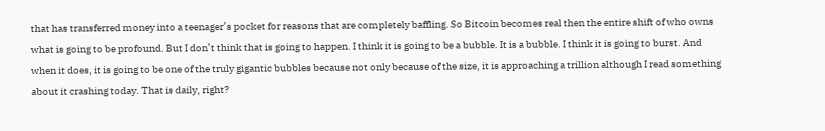that has transferred money into a teenager’s pocket for reasons that are completely baffling. So Bitcoin becomes real then the entire shift of who owns what is going to be profound. But I don’t think that is going to happen. I think it is going to be a bubble. It is a bubble. I think it is going to burst. And when it does, it is going to be one of the truly gigantic bubbles because not only because of the size, it is approaching a trillion although I read something about it crashing today. That is daily, right?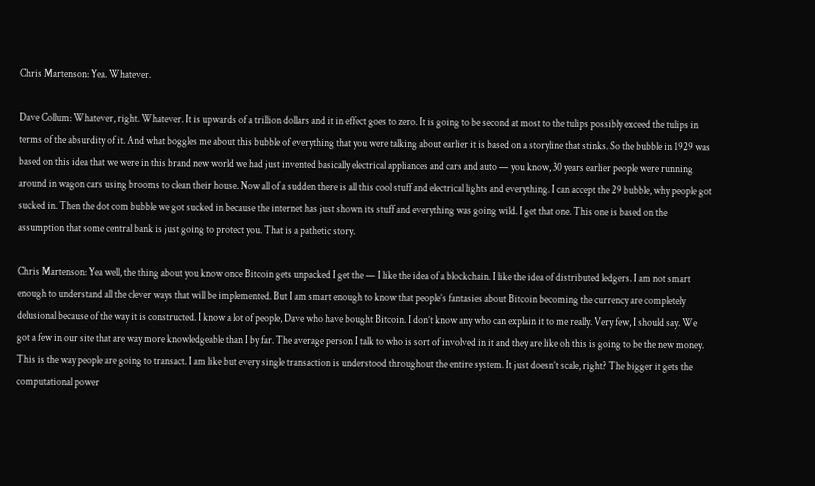Chris Martenson: Yea. Whatever.

Dave Collum: Whatever, right. Whatever. It is upwards of a trillion dollars and it in effect goes to zero. It is going to be second at most to the tulips possibly exceed the tulips in terms of the absurdity of it. And what boggles me about this bubble of everything that you were talking about earlier it is based on a storyline that stinks. So the bubble in 1929 was based on this idea that we were in this brand new world we had just invented basically electrical appliances and cars and auto — you know, 30 years earlier people were running around in wagon cars using brooms to clean their house. Now all of a sudden there is all this cool stuff and electrical lights and everything. I can accept the 29 bubble, why people got sucked in. Then the dot com bubble we got sucked in because the internet has just shown its stuff and everything was going wild. I get that one. This one is based on the assumption that some central bank is just going to protect you. That is a pathetic story.

Chris Martenson: Yea well, the thing about you know once Bitcoin gets unpacked I get the — I like the idea of a blockchain. I like the idea of distributed ledgers. I am not smart enough to understand all the clever ways that will be implemented. But I am smart enough to know that people’s fantasies about Bitcoin becoming the currency are completely delusional because of the way it is constructed. I know a lot of people, Dave who have bought Bitcoin. I don’t know any who can explain it to me really. Very few, I should say. We got a few in our site that are way more knowledgeable than I by far. The average person I talk to who is sort of involved in it and they are like oh this is going to be the new money. This is the way people are going to transact. I am like but every single transaction is understood throughout the entire system. It just doesn’t scale, right? The bigger it gets the computational power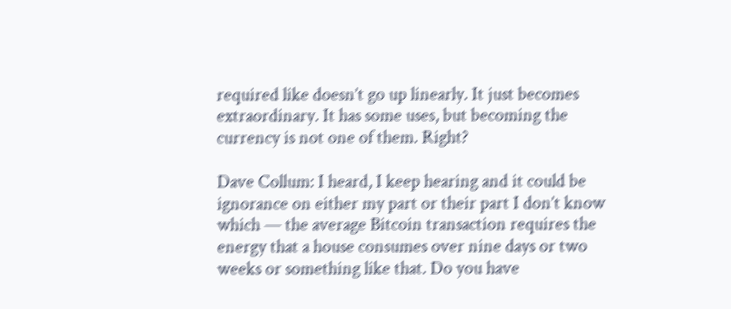required like doesn’t go up linearly. It just becomes extraordinary. It has some uses, but becoming the currency is not one of them. Right?

Dave Collum: I heard, I keep hearing and it could be ignorance on either my part or their part I don’t know which — the average Bitcoin transaction requires the energy that a house consumes over nine days or two weeks or something like that. Do you have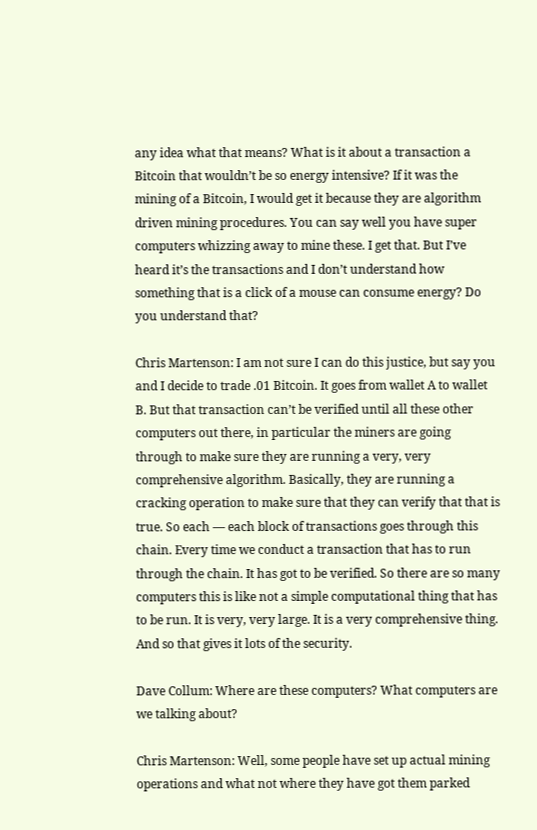any idea what that means? What is it about a transaction a Bitcoin that wouldn’t be so energy intensive? If it was the mining of a Bitcoin, I would get it because they are algorithm driven mining procedures. You can say well you have super computers whizzing away to mine these. I get that. But I’ve heard it’s the transactions and I don’t understand how something that is a click of a mouse can consume energy? Do you understand that?

Chris Martenson: I am not sure I can do this justice, but say you and I decide to trade .01 Bitcoin. It goes from wallet A to wallet B. But that transaction can’t be verified until all these other computers out there, in particular the miners are going through to make sure they are running a very, very comprehensive algorithm. Basically, they are running a cracking operation to make sure that they can verify that that is true. So each — each block of transactions goes through this chain. Every time we conduct a transaction that has to run through the chain. It has got to be verified. So there are so many computers this is like not a simple computational thing that has to be run. It is very, very large. It is a very comprehensive thing. And so that gives it lots of the security.

Dave Collum: Where are these computers? What computers are we talking about?

Chris Martenson: Well, some people have set up actual mining operations and what not where they have got them parked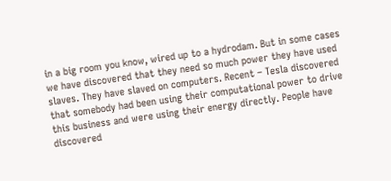in a big room you know, wired up to a hydrodam. But in some cases we have discovered that they need so much power they have used slaves. They have slaved on computers. Recent – Tesla discovered that somebody had been using their computational power to drive this business and were using their energy directly. People have discovered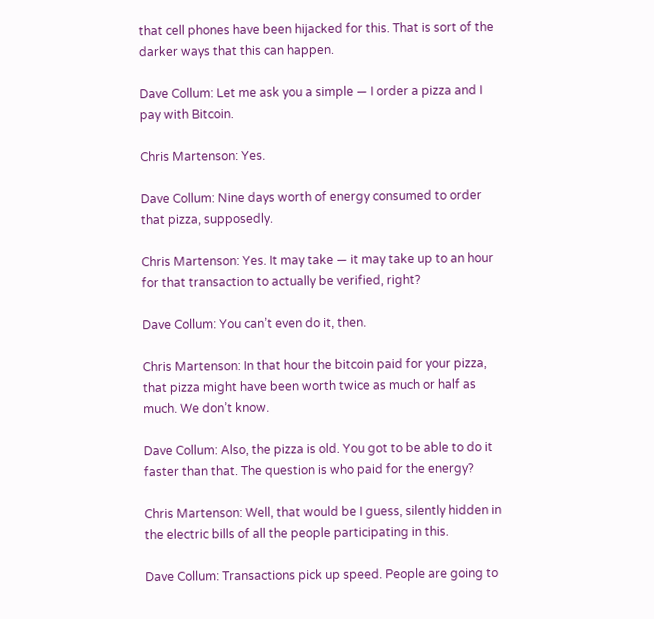that cell phones have been hijacked for this. That is sort of the darker ways that this can happen.

Dave Collum: Let me ask you a simple — I order a pizza and I pay with Bitcoin.

Chris Martenson: Yes.

Dave Collum: Nine days worth of energy consumed to order that pizza, supposedly.

Chris Martenson: Yes. It may take — it may take up to an hour for that transaction to actually be verified, right?

Dave Collum: You can’t even do it, then.

Chris Martenson: In that hour the bitcoin paid for your pizza, that pizza might have been worth twice as much or half as much. We don’t know.

Dave Collum: Also, the pizza is old. You got to be able to do it faster than that. The question is who paid for the energy?

Chris Martenson: Well, that would be I guess, silently hidden in the electric bills of all the people participating in this.

Dave Collum: Transactions pick up speed. People are going to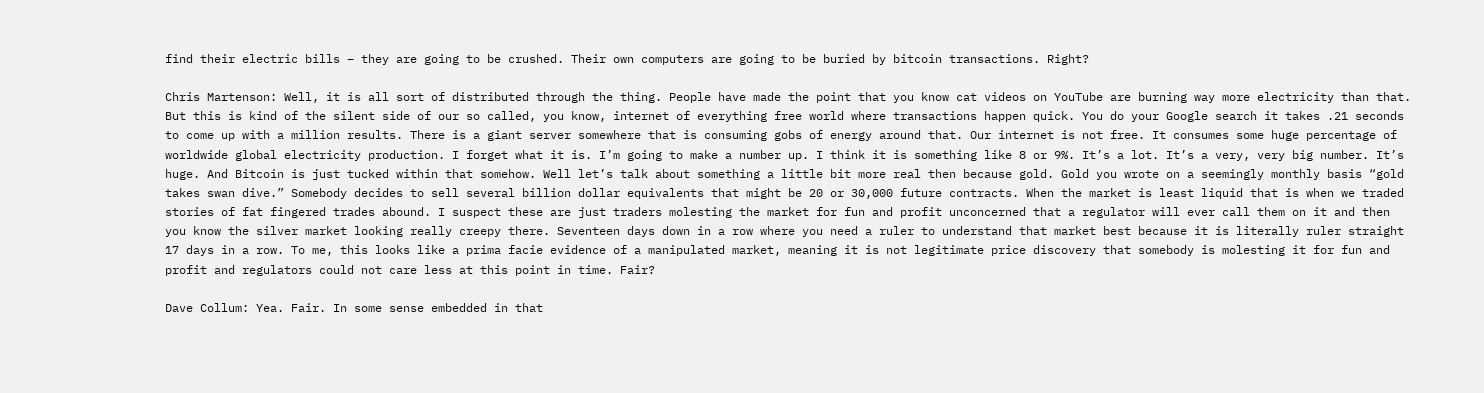find their electric bills – they are going to be crushed. Their own computers are going to be buried by bitcoin transactions. Right?

Chris Martenson: Well, it is all sort of distributed through the thing. People have made the point that you know cat videos on YouTube are burning way more electricity than that. But this is kind of the silent side of our so called, you know, internet of everything free world where transactions happen quick. You do your Google search it takes .21 seconds to come up with a million results. There is a giant server somewhere that is consuming gobs of energy around that. Our internet is not free. It consumes some huge percentage of worldwide global electricity production. I forget what it is. I’m going to make a number up. I think it is something like 8 or 9%. It’s a lot. It’s a very, very big number. It’s huge. And Bitcoin is just tucked within that somehow. Well let’s talk about something a little bit more real then because gold. Gold you wrote on a seemingly monthly basis “gold takes swan dive.” Somebody decides to sell several billion dollar equivalents that might be 20 or 30,000 future contracts. When the market is least liquid that is when we traded stories of fat fingered trades abound. I suspect these are just traders molesting the market for fun and profit unconcerned that a regulator will ever call them on it and then you know the silver market looking really creepy there. Seventeen days down in a row where you need a ruler to understand that market best because it is literally ruler straight 17 days in a row. To me, this looks like a prima facie evidence of a manipulated market, meaning it is not legitimate price discovery that somebody is molesting it for fun and profit and regulators could not care less at this point in time. Fair?

Dave Collum: Yea. Fair. In some sense embedded in that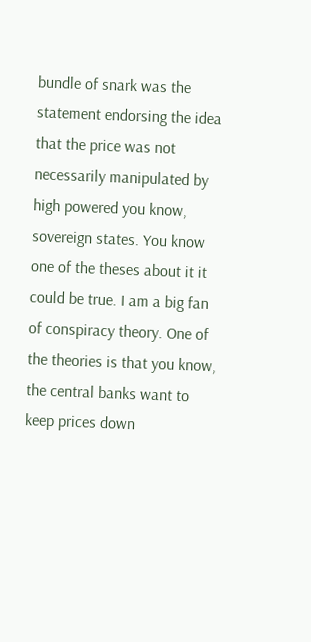bundle of snark was the statement endorsing the idea that the price was not necessarily manipulated by high powered you know, sovereign states. You know one of the theses about it it could be true. I am a big fan of conspiracy theory. One of the theories is that you know, the central banks want to keep prices down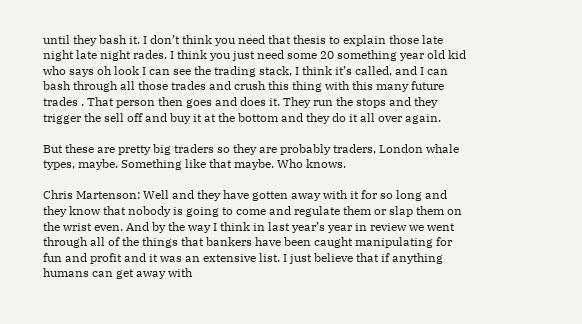until they bash it. I don’t think you need that thesis to explain those late night late night rades. I think you just need some 20 something year old kid who says oh look I can see the trading stack, I think it’s called, and I can bash through all those trades and crush this thing with this many future trades . That person then goes and does it. They run the stops and they trigger the sell off and buy it at the bottom and they do it all over again.

But these are pretty big traders so they are probably traders, London whale types, maybe. Something like that maybe. Who knows.

Chris Martenson: Well and they have gotten away with it for so long and they know that nobody is going to come and regulate them or slap them on the wrist even. And by the way I think in last year’s year in review we went through all of the things that bankers have been caught manipulating for fun and profit and it was an extensive list. I just believe that if anything humans can get away with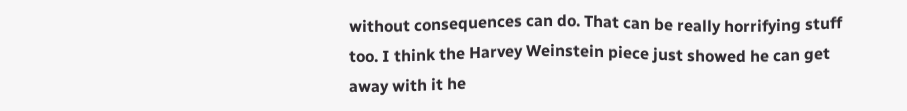without consequences can do. That can be really horrifying stuff too. I think the Harvey Weinstein piece just showed he can get away with it he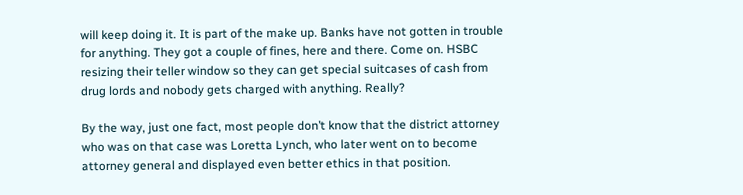will keep doing it. It is part of the make up. Banks have not gotten in trouble for anything. They got a couple of fines, here and there. Come on. HSBC resizing their teller window so they can get special suitcases of cash from drug lords and nobody gets charged with anything. Really?

By the way, just one fact, most people don’t know that the district attorney who was on that case was Loretta Lynch, who later went on to become attorney general and displayed even better ethics in that position.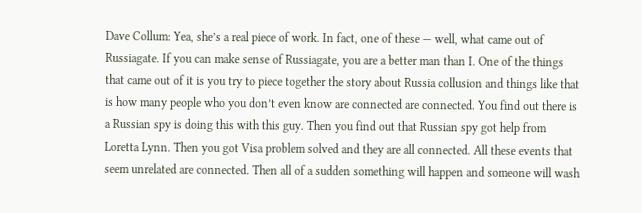Dave Collum: Yea, she’s a real piece of work. In fact, one of these — well, what came out of Russiagate. If you can make sense of Russiagate, you are a better man than I. One of the things that came out of it is you try to piece together the story about Russia collusion and things like that is how many people who you don’t even know are connected are connected. You find out there is a Russian spy is doing this with this guy. Then you find out that Russian spy got help from Loretta Lynn. Then you got Visa problem solved and they are all connected. All these events that seem unrelated are connected. Then all of a sudden something will happen and someone will wash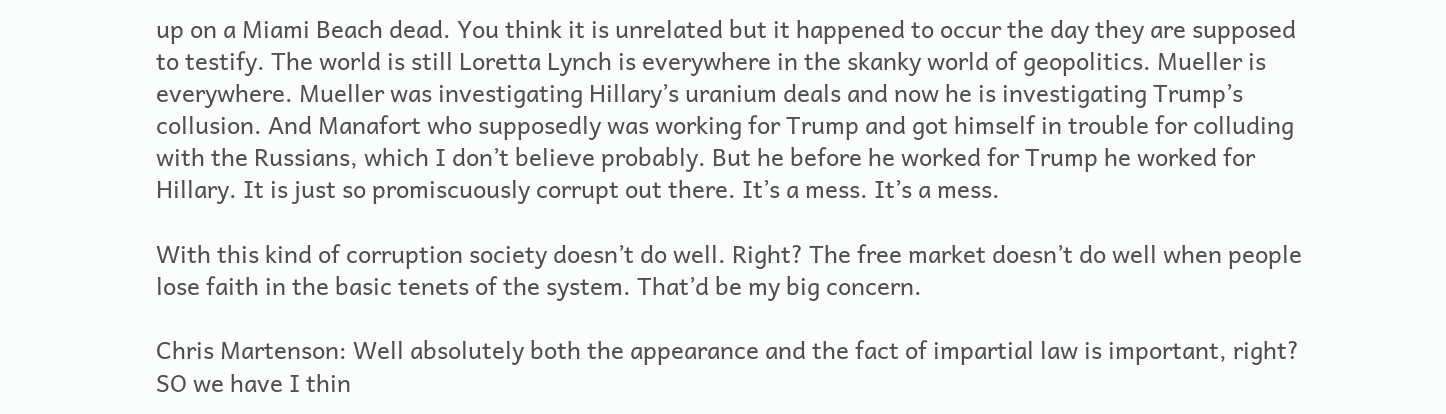up on a Miami Beach dead. You think it is unrelated but it happened to occur the day they are supposed to testify. The world is still Loretta Lynch is everywhere in the skanky world of geopolitics. Mueller is everywhere. Mueller was investigating Hillary’s uranium deals and now he is investigating Trump’s collusion. And Manafort who supposedly was working for Trump and got himself in trouble for colluding with the Russians, which I don’t believe probably. But he before he worked for Trump he worked for Hillary. It is just so promiscuously corrupt out there. It’s a mess. It’s a mess.

With this kind of corruption society doesn’t do well. Right? The free market doesn’t do well when people lose faith in the basic tenets of the system. That’d be my big concern.

Chris Martenson: Well absolutely both the appearance and the fact of impartial law is important, right? SO we have I thin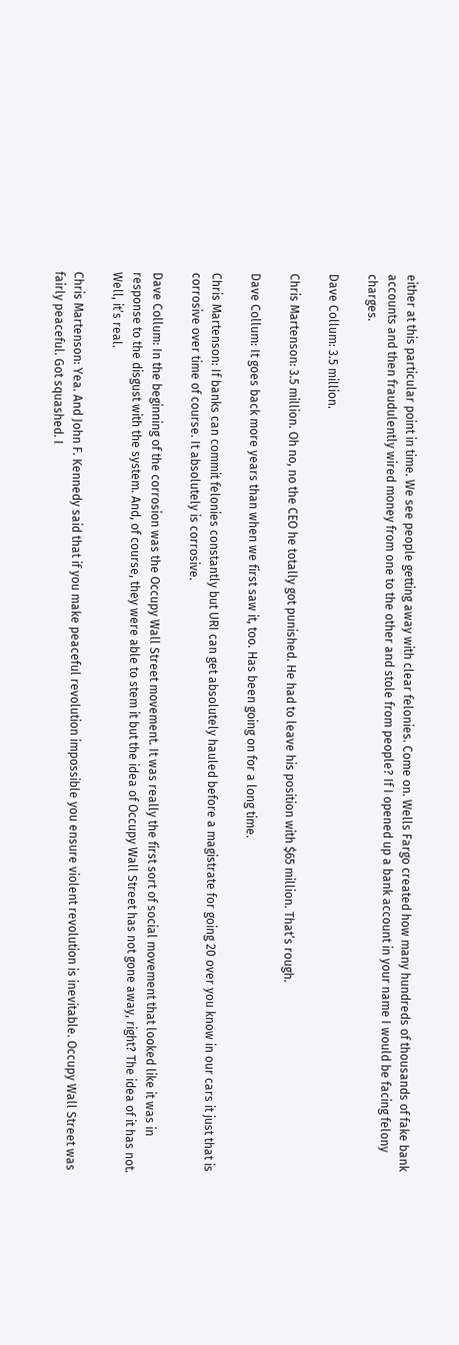either at this particular point in time. We see people getting away with clear felonies. Come on. Wells Fargo created how many hundreds of thousands of fake bank accounts and then fraudulently wired money from one to the other and stole from people? If I opened up a bank account in your name I would be facing felony charges.

Dave Collum: 3.5 million.

Chris Martenson: 3.5 million. Oh no, no the CEO he totally got punished. He had to leave his position with $65 million. That’s rough.

Dave Collum: It goes back more years than when we first saw it, too. Has been going on for a long time.

Chris Martenson: If banks can commit felonies constantly but URI can get absolutely hauled before a magistrate for going 20 over you know in our cars it just that is corrosive over time of course. It absolutely is corrosive.

Dave Collum: In the beginning of the corrosion was the Occupy Wall Street movement. It was really the first sort of social movement that looked like it was in response to the disgust with the system. And, of course, they were able to stem it but the idea of Occupy Wall Street has not gone away, right? The idea of it has not. Well, it’s real.

Chris Martenson: Yea. And John F. Kennedy said that if you make peaceful revolution impossible you ensure violent revolution is inevitable. Occupy Wall Street was fairly peaceful. Got squashed. I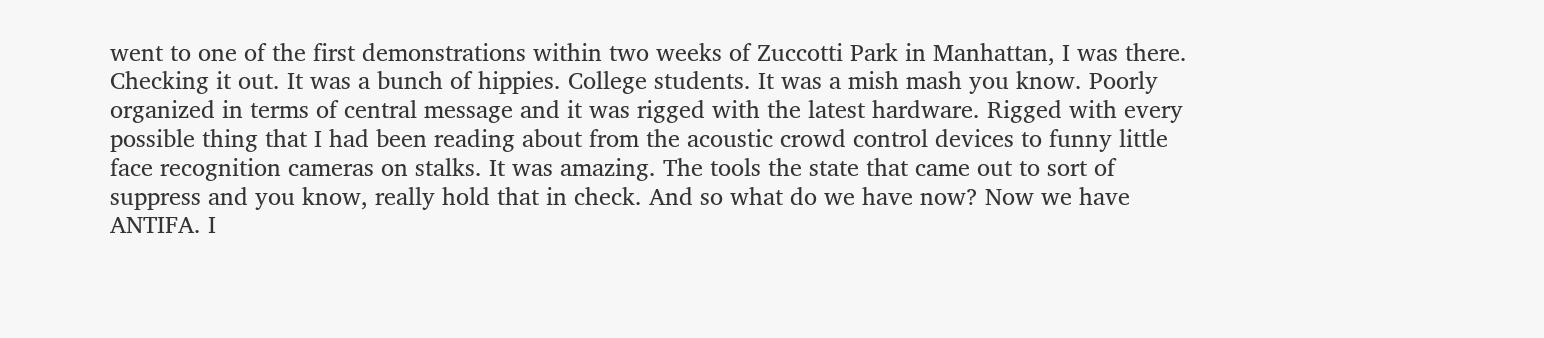went to one of the first demonstrations within two weeks of Zuccotti Park in Manhattan, I was there. Checking it out. It was a bunch of hippies. College students. It was a mish mash you know. Poorly organized in terms of central message and it was rigged with the latest hardware. Rigged with every possible thing that I had been reading about from the acoustic crowd control devices to funny little face recognition cameras on stalks. It was amazing. The tools the state that came out to sort of suppress and you know, really hold that in check. And so what do we have now? Now we have ANTIFA. I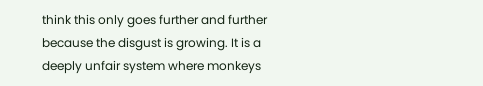think this only goes further and further because the disgust is growing. It is a deeply unfair system where monkeys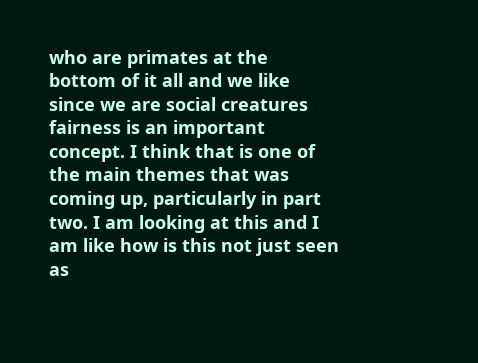who are primates at the bottom of it all and we like since we are social creatures fairness is an important concept. I think that is one of the main themes that was coming up, particularly in part two. I am looking at this and I am like how is this not just seen as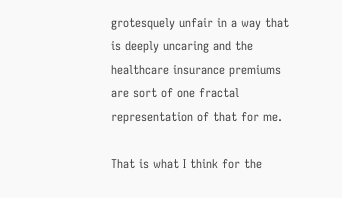grotesquely unfair in a way that is deeply uncaring and the healthcare insurance premiums are sort of one fractal representation of that for me.

That is what I think for the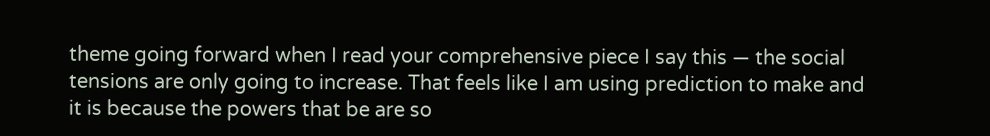theme going forward when I read your comprehensive piece I say this — the social tensions are only going to increase. That feels like I am using prediction to make and it is because the powers that be are so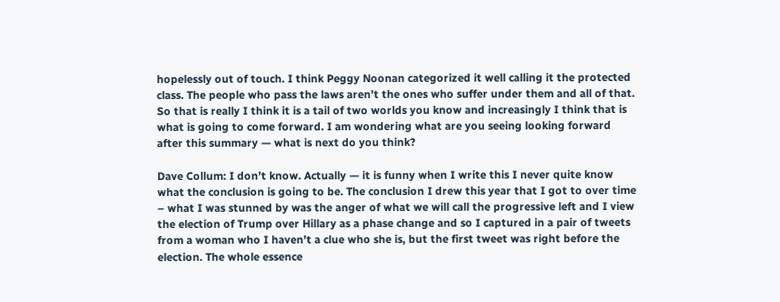hopelessly out of touch. I think Peggy Noonan categorized it well calling it the protected class. The people who pass the laws aren’t the ones who suffer under them and all of that. So that is really I think it is a tail of two worlds you know and increasingly I think that is what is going to come forward. I am wondering what are you seeing looking forward after this summary — what is next do you think?

Dave Collum: I don’t know. Actually — it is funny when I write this I never quite know what the conclusion is going to be. The conclusion I drew this year that I got to over time – what I was stunned by was the anger of what we will call the progressive left and I view the election of Trump over Hillary as a phase change and so I captured in a pair of tweets from a woman who I haven’t a clue who she is, but the first tweet was right before the election. The whole essence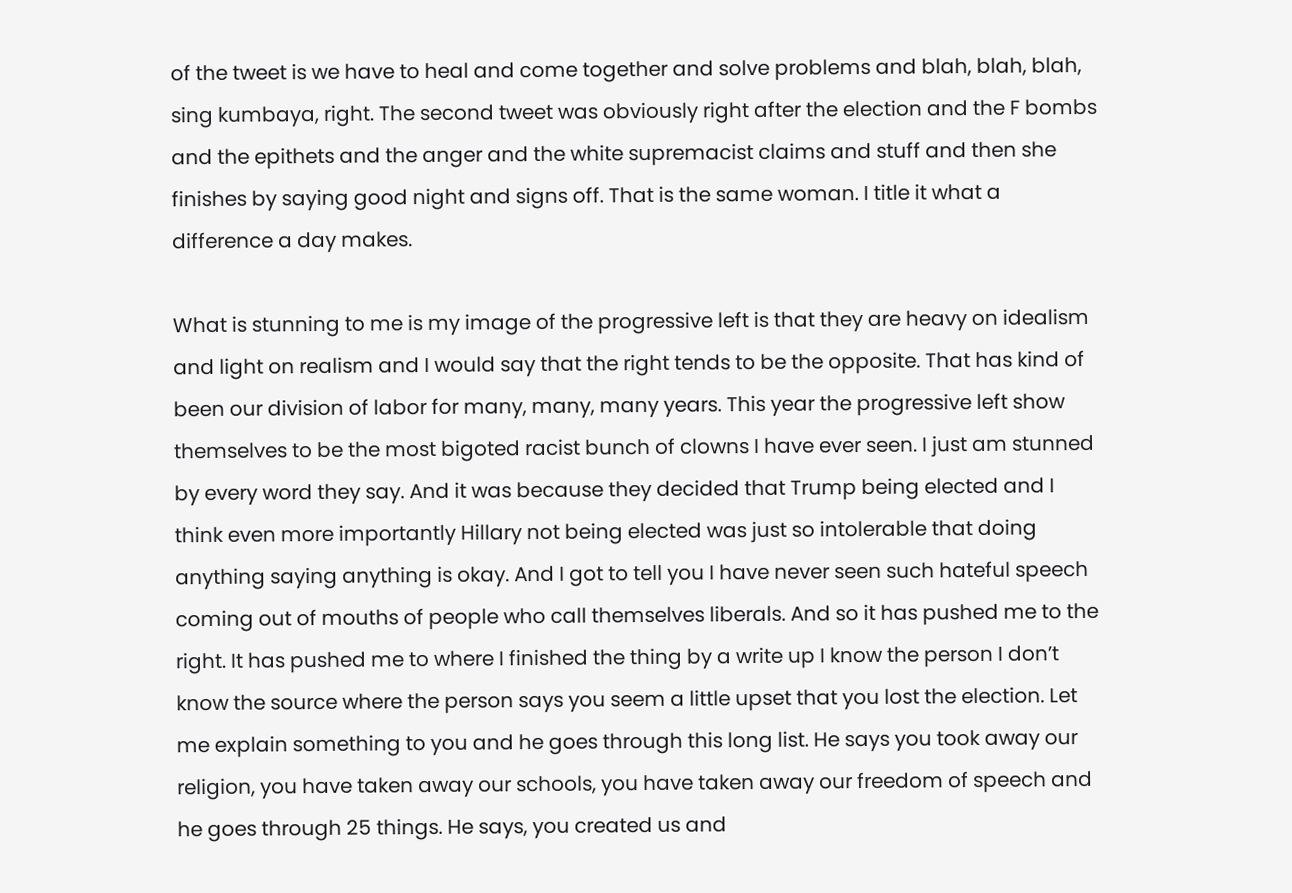of the tweet is we have to heal and come together and solve problems and blah, blah, blah, sing kumbaya, right. The second tweet was obviously right after the election and the F bombs and the epithets and the anger and the white supremacist claims and stuff and then she finishes by saying good night and signs off. That is the same woman. I title it what a difference a day makes.

What is stunning to me is my image of the progressive left is that they are heavy on idealism and light on realism and I would say that the right tends to be the opposite. That has kind of been our division of labor for many, many, many years. This year the progressive left show themselves to be the most bigoted racist bunch of clowns I have ever seen. I just am stunned by every word they say. And it was because they decided that Trump being elected and I think even more importantly Hillary not being elected was just so intolerable that doing anything saying anything is okay. And I got to tell you I have never seen such hateful speech coming out of mouths of people who call themselves liberals. And so it has pushed me to the right. It has pushed me to where I finished the thing by a write up I know the person I don’t know the source where the person says you seem a little upset that you lost the election. Let me explain something to you and he goes through this long list. He says you took away our religion, you have taken away our schools, you have taken away our freedom of speech and he goes through 25 things. He says, you created us and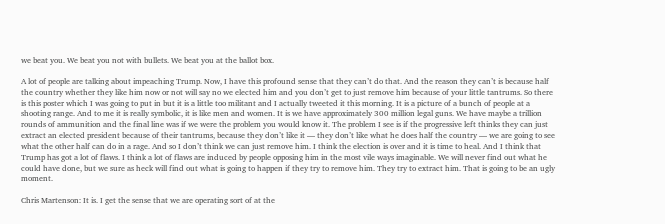we beat you. We beat you not with bullets. We beat you at the ballot box.

A lot of people are talking about impeaching Trump. Now, I have this profound sense that they can’t do that. And the reason they can’t is because half the country whether they like him now or not will say no we elected him and you don’t get to just remove him because of your little tantrums. So there is this poster which I was going to put in but it is a little too militant and I actually tweeted it this morning. It is a picture of a bunch of people at a shooting range. And to me it is really symbolic, it is like men and women. It is we have approximately 300 million legal guns. We have maybe a trillion rounds of ammunition and the final line was if we were the problem you would know it. The problem I see is if the progressive left thinks they can just extract an elected president because of their tantrums, because they don’t like it — they don’t like what he does half the country — we are going to see what the other half can do in a rage. And so I don’t think we can just remove him. I think the election is over and it is time to heal. And I think that Trump has got a lot of flaws. I think a lot of flaws are induced by people opposing him in the most vile ways imaginable. We will never find out what he could have done, but we sure as heck will find out what is going to happen if they try to remove him. They try to extract him. That is going to be an ugly moment.

Chris Martenson: It is. I get the sense that we are operating sort of at the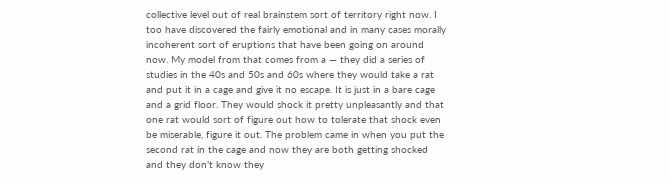collective level out of real brainstem sort of territory right now. I too have discovered the fairly emotional and in many cases morally incoherent sort of eruptions that have been going on around now. My model from that comes from a — they did a series of studies in the 40s and 50s and 60s where they would take a rat and put it in a cage and give it no escape. It is just in a bare cage and a grid floor. They would shock it pretty unpleasantly and that one rat would sort of figure out how to tolerate that shock even be miserable, figure it out. The problem came in when you put the second rat in the cage and now they are both getting shocked and they don’t know they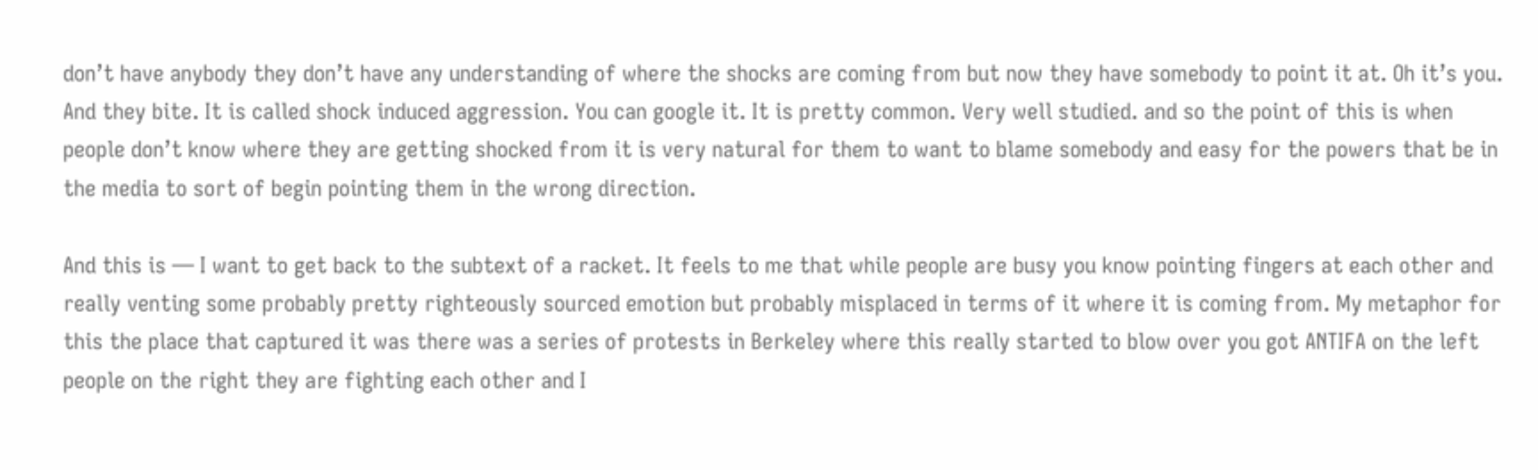don’t have anybody they don’t have any understanding of where the shocks are coming from but now they have somebody to point it at. Oh it’s you. And they bite. It is called shock induced aggression. You can google it. It is pretty common. Very well studied. and so the point of this is when people don’t know where they are getting shocked from it is very natural for them to want to blame somebody and easy for the powers that be in the media to sort of begin pointing them in the wrong direction.

And this is — I want to get back to the subtext of a racket. It feels to me that while people are busy you know pointing fingers at each other and really venting some probably pretty righteously sourced emotion but probably misplaced in terms of it where it is coming from. My metaphor for this the place that captured it was there was a series of protests in Berkeley where this really started to blow over you got ANTIFA on the left people on the right they are fighting each other and I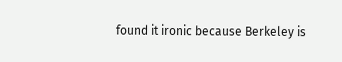found it ironic because Berkeley is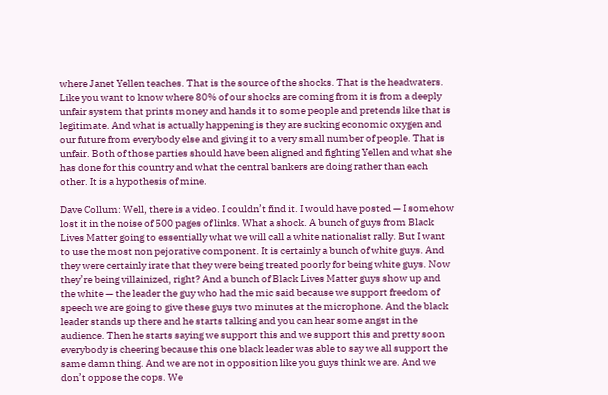where Janet Yellen teaches. That is the source of the shocks. That is the headwaters. Like you want to know where 80% of our shocks are coming from it is from a deeply unfair system that prints money and hands it to some people and pretends like that is legitimate. And what is actually happening is they are sucking economic oxygen and our future from everybody else and giving it to a very small number of people. That is unfair. Both of those parties should have been aligned and fighting Yellen and what she has done for this country and what the central bankers are doing rather than each other. It is a hypothesis of mine.

Dave Collum: Well, there is a video. I couldn’t find it. I would have posted — I somehow lost it in the noise of 500 pages of links. What a shock. A bunch of guys from Black Lives Matter going to essentially what we will call a white nationalist rally. But I want to use the most non pejorative component. It is certainly a bunch of white guys. And they were certainly irate that they were being treated poorly for being white guys. Now they’re being villainized, right? And a bunch of Black Lives Matter guys show up and the white — the leader the guy who had the mic said because we support freedom of speech we are going to give these guys two minutes at the microphone. And the black leader stands up there and he starts talking and you can hear some angst in the audience. Then he starts saying we support this and we support this and pretty soon everybody is cheering because this one black leader was able to say we all support the same damn thing. And we are not in opposition like you guys think we are. And we don’t oppose the cops. We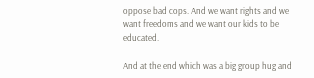oppose bad cops. And we want rights and we want freedoms and we want our kids to be educated.

And at the end which was a big group hug and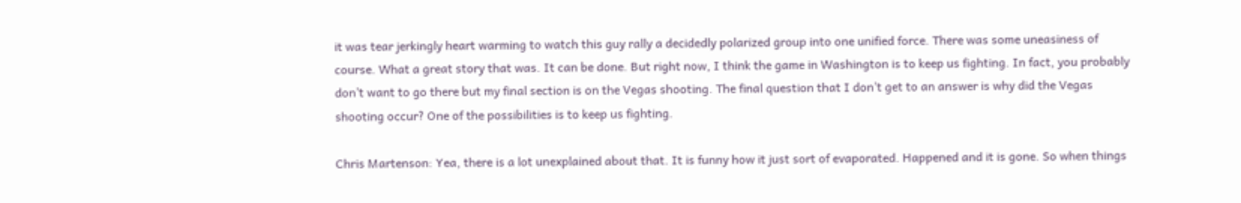it was tear jerkingly heart warming to watch this guy rally a decidedly polarized group into one unified force. There was some uneasiness of course. What a great story that was. It can be done. But right now, I think the game in Washington is to keep us fighting. In fact, you probably don’t want to go there but my final section is on the Vegas shooting. The final question that I don’t get to an answer is why did the Vegas shooting occur? One of the possibilities is to keep us fighting.

Chris Martenson: Yea, there is a lot unexplained about that. It is funny how it just sort of evaporated. Happened and it is gone. So when things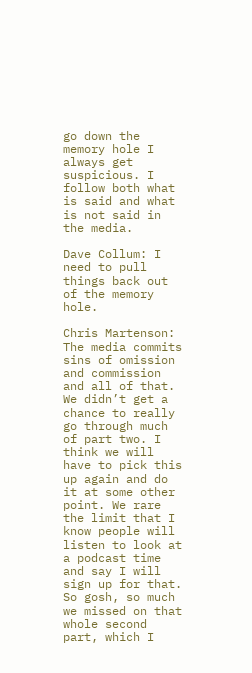go down the memory hole I always get suspicious. I follow both what is said and what is not said in the media.

Dave Collum: I need to pull things back out of the memory hole.

Chris Martenson: The media commits sins of omission and commission and all of that. We didn’t get a chance to really go through much of part two. I think we will have to pick this up again and do it at some other point. We rare the limit that I know people will listen to look at a podcast time and say I will sign up for that. So gosh, so much we missed on that whole second part, which I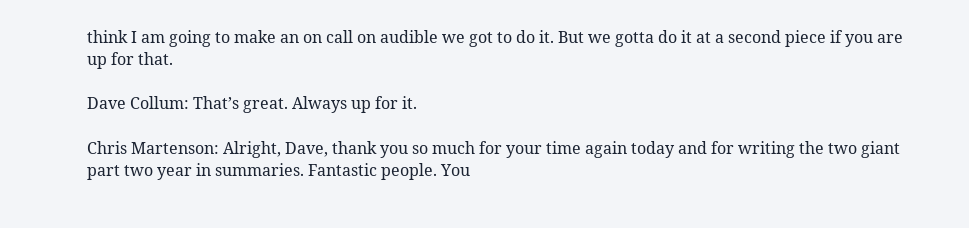think I am going to make an on call on audible we got to do it. But we gotta do it at a second piece if you are up for that.

Dave Collum: That’s great. Always up for it.

Chris Martenson: Alright, Dave, thank you so much for your time again today and for writing the two giant part two year in summaries. Fantastic people. You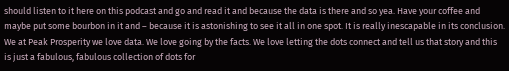should listen to it here on this podcast and go and read it and because the data is there and so yea. Have your coffee and maybe put some bourbon in it and – because it is astonishing to see it all in one spot. It is really inescapable in its conclusion. We at Peak Prosperity we love data. We love going by the facts. We love letting the dots connect and tell us that story and this is just a fabulous, fabulous collection of dots for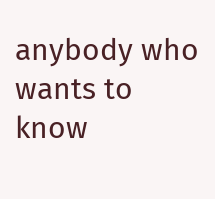anybody who wants to know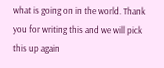what is going on in the world. Thank you for writing this and we will pick this up again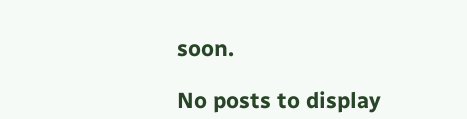soon.

No posts to display